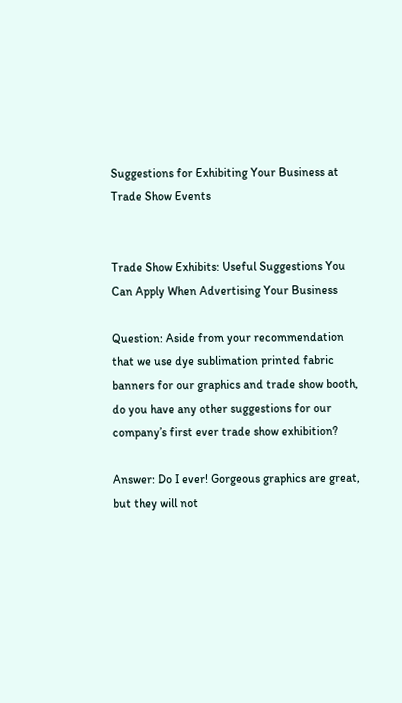Suggestions for Exhibiting Your Business at Trade Show Events


Trade Show Exhibits: Useful Suggestions You Can Apply When Advertising Your Business

Question: Aside from your recommendation that we use dye sublimation printed fabric banners for our graphics and trade show booth, do you have any other suggestions for our company’s first ever trade show exhibition?

Answer: Do I ever! Gorgeous graphics are great, but they will not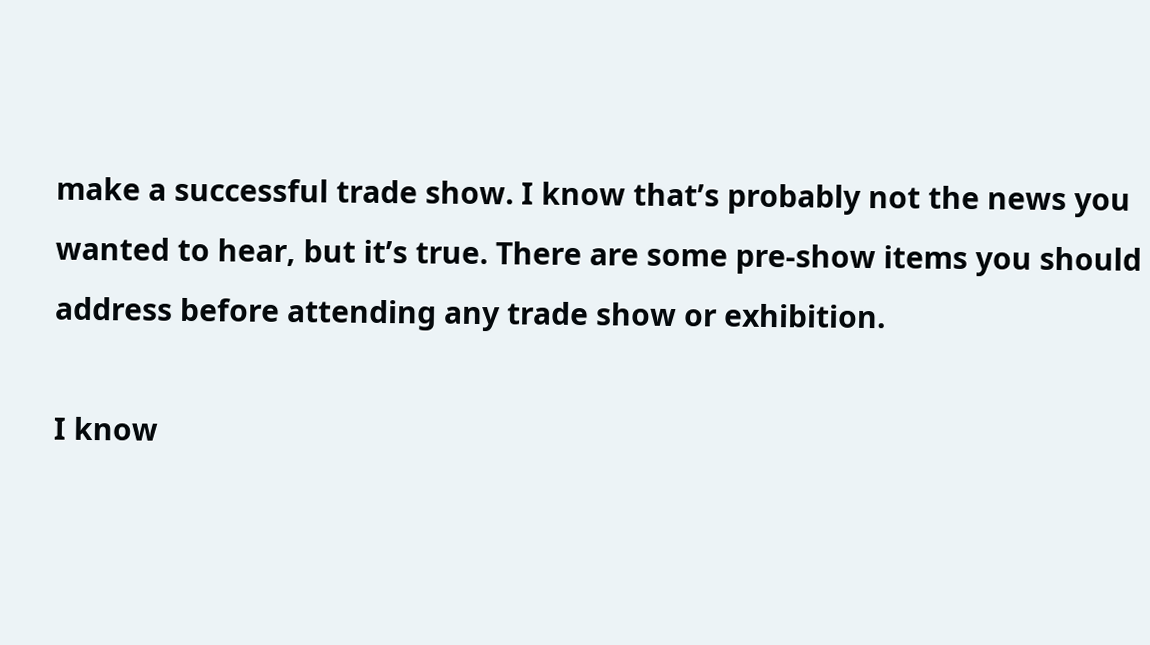make a successful trade show. I know that’s probably not the news you wanted to hear, but it’s true. There are some pre-show items you should address before attending any trade show or exhibition.

I know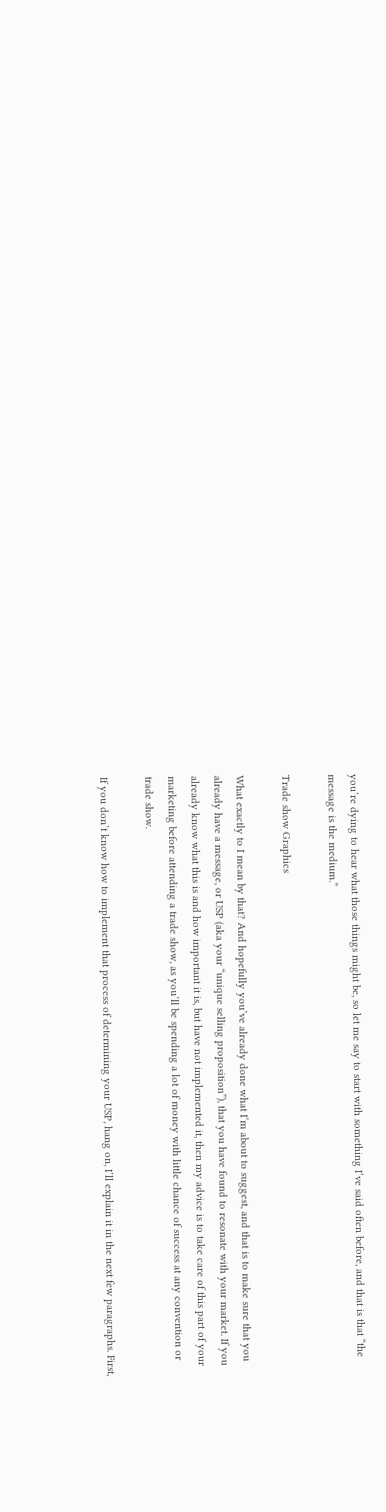you’re dying to hear what those things might be, so let me say to start with something I’ve said often before, and that is that “the message is the medium.”

Trade show Graphics

What exactly to I mean by that? And hopefully you’ve already done what I’m about to suggest, and that is to make sure that you already have a message, or USP (aka your “unique selling proposition”), that you have found to resonate with your market. If you already know what this is and how important it is, but have not implemented it, then my advice is to take care of this part of your marketing before attending a trade show, as you’ll be spending a lot of money with little chance of success at any convention or trade show.

If you don’t know how to implement that process of determining your USP, hang on, I’ll explain it in the next few paragraphs. First,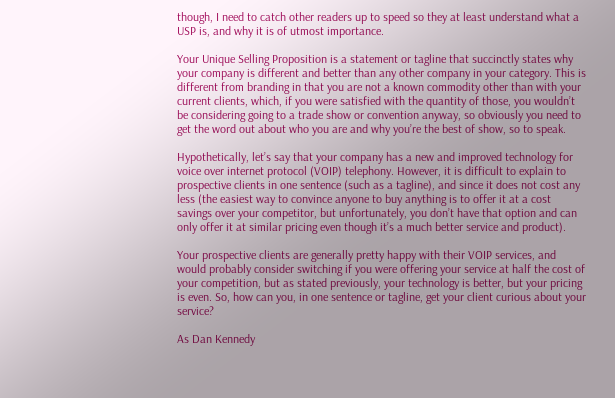though, I need to catch other readers up to speed so they at least understand what a USP is, and why it is of utmost importance.

Your Unique Selling Proposition is a statement or tagline that succinctly states why your company is different and better than any other company in your category. This is different from branding in that you are not a known commodity other than with your current clients, which, if you were satisfied with the quantity of those, you wouldn’t be considering going to a trade show or convention anyway, so obviously you need to get the word out about who you are and why you’re the best of show, so to speak.

Hypothetically, let’s say that your company has a new and improved technology for voice over internet protocol (VOIP) telephony. However, it is difficult to explain to prospective clients in one sentence (such as a tagline), and since it does not cost any less (the easiest way to convince anyone to buy anything is to offer it at a cost savings over your competitor, but unfortunately, you don’t have that option and can only offer it at similar pricing even though it’s a much better service and product).

Your prospective clients are generally pretty happy with their VOIP services, and would probably consider switching if you were offering your service at half the cost of your competition, but as stated previously, your technology is better, but your pricing is even. So, how can you, in one sentence or tagline, get your client curious about your service?

As Dan Kennedy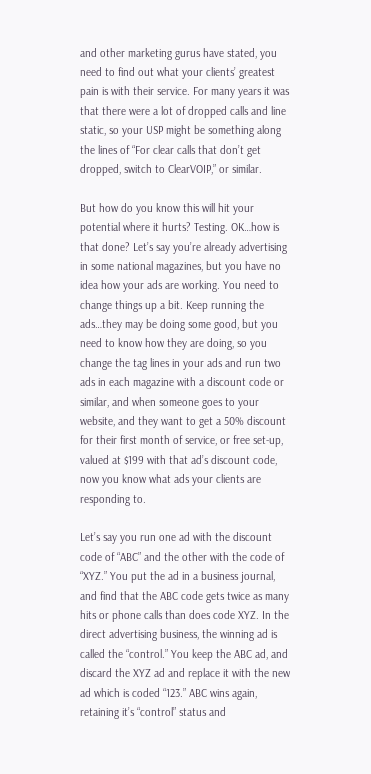and other marketing gurus have stated, you need to find out what your clients’ greatest pain is with their service. For many years it was that there were a lot of dropped calls and line static, so your USP might be something along the lines of “For clear calls that don’t get dropped, switch to ClearVOIP,” or similar.

But how do you know this will hit your potential where it hurts? Testing. OK…how is that done? Let’s say you’re already advertising in some national magazines, but you have no idea how your ads are working. You need to change things up a bit. Keep running the ads…they may be doing some good, but you need to know how they are doing, so you change the tag lines in your ads and run two ads in each magazine with a discount code or similar, and when someone goes to your website, and they want to get a 50% discount for their first month of service, or free set-up, valued at $199 with that ad’s discount code, now you know what ads your clients are responding to.

Let’s say you run one ad with the discount code of “ABC” and the other with the code of “XYZ.” You put the ad in a business journal, and find that the ABC code gets twice as many hits or phone calls than does code XYZ. In the direct advertising business, the winning ad is called the “control.” You keep the ABC ad, and discard the XYZ ad and replace it with the new ad which is coded “123.” ABC wins again, retaining it’s “control” status and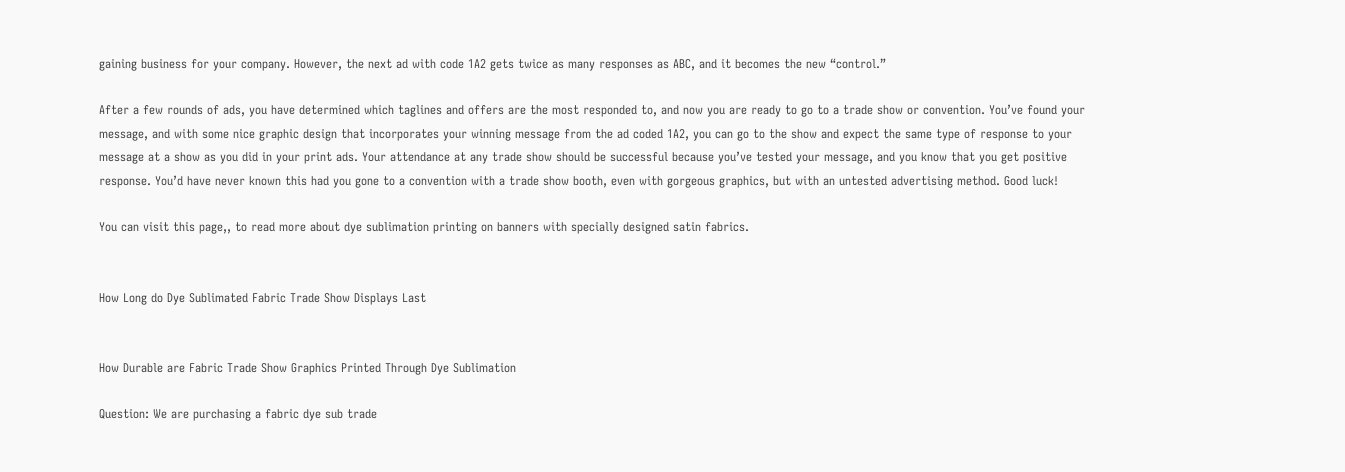gaining business for your company. However, the next ad with code 1A2 gets twice as many responses as ABC, and it becomes the new “control.”

After a few rounds of ads, you have determined which taglines and offers are the most responded to, and now you are ready to go to a trade show or convention. You’ve found your message, and with some nice graphic design that incorporates your winning message from the ad coded 1A2, you can go to the show and expect the same type of response to your message at a show as you did in your print ads. Your attendance at any trade show should be successful because you’ve tested your message, and you know that you get positive response. You’d have never known this had you gone to a convention with a trade show booth, even with gorgeous graphics, but with an untested advertising method. Good luck!

You can visit this page,, to read more about dye sublimation printing on banners with specially designed satin fabrics.


How Long do Dye Sublimated Fabric Trade Show Displays Last


How Durable are Fabric Trade Show Graphics Printed Through Dye Sublimation

Question: We are purchasing a fabric dye sub trade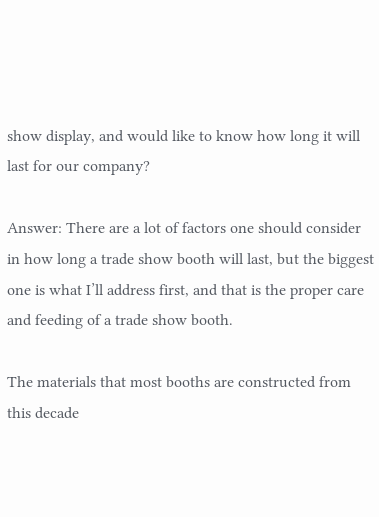show display, and would like to know how long it will last for our company?

Answer: There are a lot of factors one should consider in how long a trade show booth will last, but the biggest one is what I’ll address first, and that is the proper care and feeding of a trade show booth.

The materials that most booths are constructed from this decade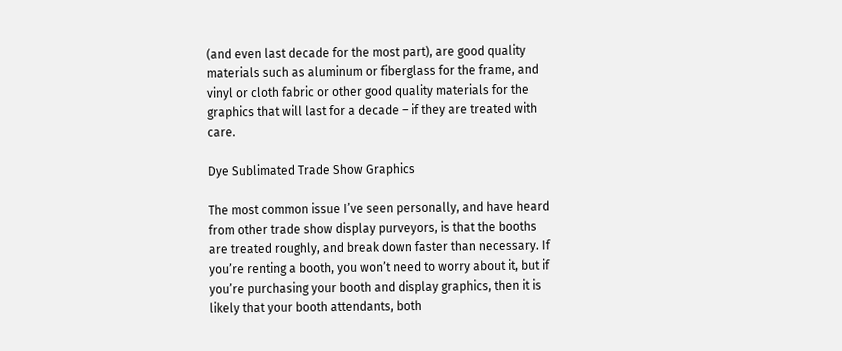(and even last decade for the most part), are good quality materials such as aluminum or fiberglass for the frame, and vinyl or cloth fabric or other good quality materials for the graphics that will last for a decade – if they are treated with care.

Dye Sublimated Trade Show Graphics

The most common issue I’ve seen personally, and have heard from other trade show display purveyors, is that the booths are treated roughly, and break down faster than necessary. If you’re renting a booth, you won’t need to worry about it, but if you’re purchasing your booth and display graphics, then it is likely that your booth attendants, both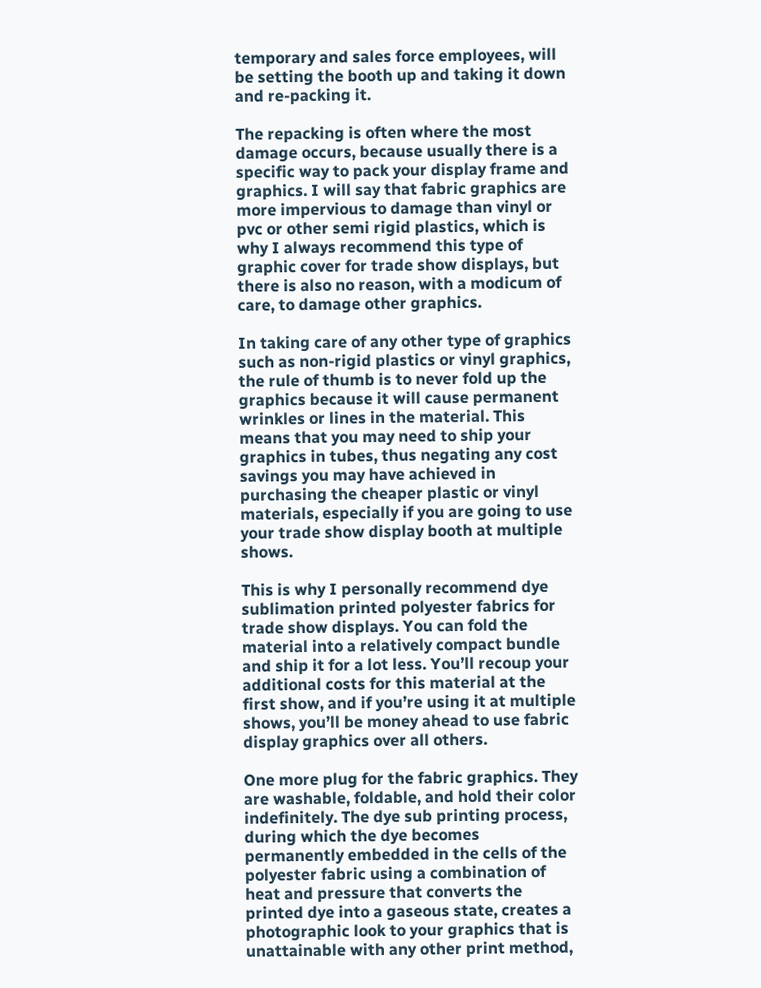temporary and sales force employees, will be setting the booth up and taking it down and re-packing it.

The repacking is often where the most damage occurs, because usually there is a specific way to pack your display frame and graphics. I will say that fabric graphics are more impervious to damage than vinyl or pvc or other semi rigid plastics, which is why I always recommend this type of graphic cover for trade show displays, but there is also no reason, with a modicum of care, to damage other graphics.

In taking care of any other type of graphics such as non-rigid plastics or vinyl graphics, the rule of thumb is to never fold up the graphics because it will cause permanent wrinkles or lines in the material. This means that you may need to ship your graphics in tubes, thus negating any cost savings you may have achieved in purchasing the cheaper plastic or vinyl materials, especially if you are going to use your trade show display booth at multiple shows.

This is why I personally recommend dye sublimation printed polyester fabrics for trade show displays. You can fold the material into a relatively compact bundle and ship it for a lot less. You’ll recoup your additional costs for this material at the first show, and if you’re using it at multiple shows, you’ll be money ahead to use fabric display graphics over all others.

One more plug for the fabric graphics. They are washable, foldable, and hold their color indefinitely. The dye sub printing process, during which the dye becomes permanently embedded in the cells of the polyester fabric using a combination of heat and pressure that converts the printed dye into a gaseous state, creates a photographic look to your graphics that is unattainable with any other print method,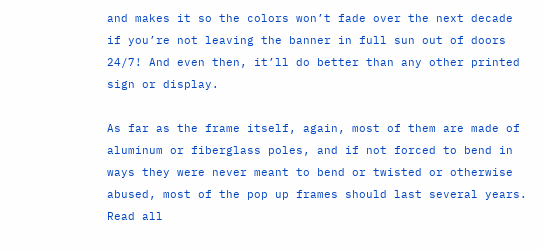and makes it so the colors won’t fade over the next decade if you’re not leaving the banner in full sun out of doors 24/7! And even then, it’ll do better than any other printed sign or display.

As far as the frame itself, again, most of them are made of aluminum or fiberglass poles, and if not forced to bend in ways they were never meant to bend or twisted or otherwise abused, most of the pop up frames should last several years. Read all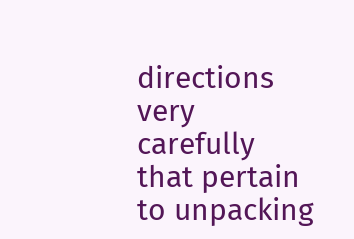directions very carefully that pertain to unpacking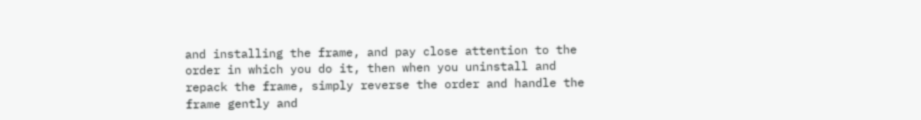and installing the frame, and pay close attention to the order in which you do it, then when you uninstall and repack the frame, simply reverse the order and handle the frame gently and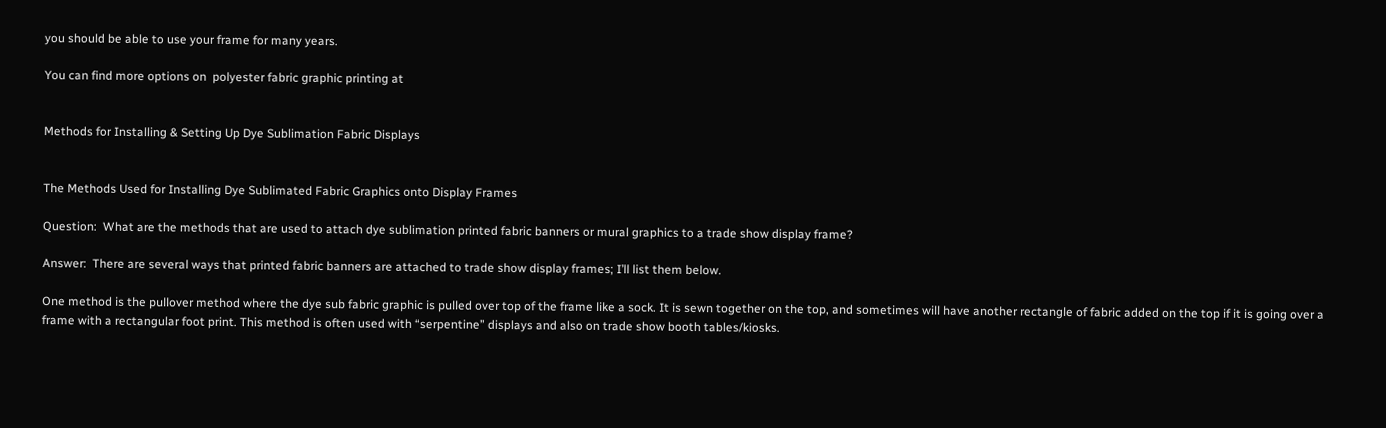you should be able to use your frame for many years.

You can find more options on  polyester fabric graphic printing at


Methods for Installing & Setting Up Dye Sublimation Fabric Displays


The Methods Used for Installing Dye Sublimated Fabric Graphics onto Display Frames

Question:  What are the methods that are used to attach dye sublimation printed fabric banners or mural graphics to a trade show display frame?

Answer:  There are several ways that printed fabric banners are attached to trade show display frames; I’ll list them below.

One method is the pullover method where the dye sub fabric graphic is pulled over top of the frame like a sock. It is sewn together on the top, and sometimes will have another rectangle of fabric added on the top if it is going over a frame with a rectangular foot print. This method is often used with “serpentine” displays and also on trade show booth tables/kiosks.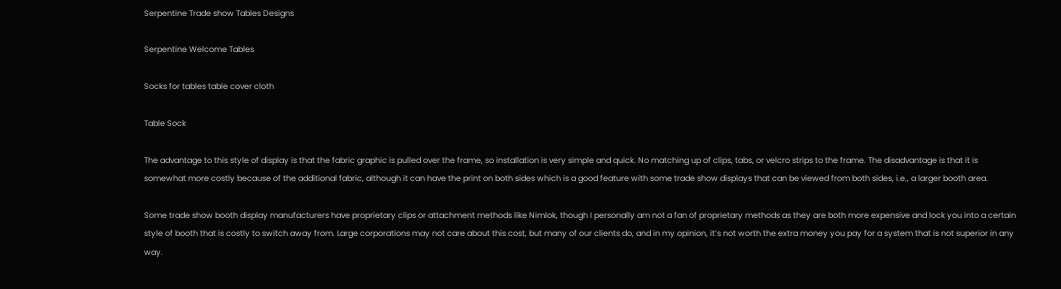Serpentine Trade show Tables Designs

Serpentine Welcome Tables

Socks for tables table cover cloth

Table Sock

The advantage to this style of display is that the fabric graphic is pulled over the frame, so installation is very simple and quick. No matching up of clips, tabs, or velcro strips to the frame. The disadvantage is that it is somewhat more costly because of the additional fabric, although it can have the print on both sides which is a good feature with some trade show displays that can be viewed from both sides, i.e., a larger booth area.

Some trade show booth display manufacturers have proprietary clips or attachment methods like Nimlok, though I personally am not a fan of proprietary methods as they are both more expensive and lock you into a certain style of booth that is costly to switch away from. Large corporations may not care about this cost, but many of our clients do, and in my opinion, it’s not worth the extra money you pay for a system that is not superior in any way.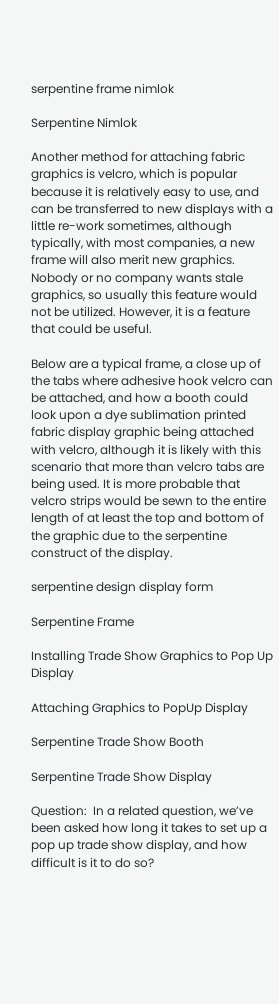serpentine frame nimlok

Serpentine Nimlok

Another method for attaching fabric graphics is velcro, which is popular because it is relatively easy to use, and can be transferred to new displays with a little re-work sometimes, although typically, with most companies, a new frame will also merit new graphics. Nobody or no company wants stale graphics, so usually this feature would not be utilized. However, it is a feature that could be useful.

Below are a typical frame, a close up of the tabs where adhesive hook velcro can be attached, and how a booth could look upon a dye sublimation printed fabric display graphic being attached with velcro, although it is likely with this scenario that more than velcro tabs are being used. It is more probable that velcro strips would be sewn to the entire length of at least the top and bottom of the graphic due to the serpentine construct of the display.

serpentine design display form

Serpentine Frame

Installing Trade Show Graphics to Pop Up Display

Attaching Graphics to PopUp Display

Serpentine Trade Show Booth

Serpentine Trade Show Display

Question:  In a related question, we’ve been asked how long it takes to set up a pop up trade show display, and how difficult is it to do so?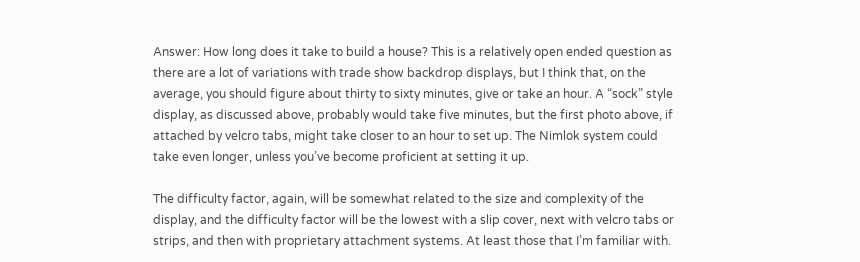Answer: How long does it take to build a house? This is a relatively open ended question as there are a lot of variations with trade show backdrop displays, but I think that, on the average, you should figure about thirty to sixty minutes, give or take an hour. A “sock” style display, as discussed above, probably would take five minutes, but the first photo above, if attached by velcro tabs, might take closer to an hour to set up. The Nimlok system could take even longer, unless you’ve become proficient at setting it up.

The difficulty factor, again, will be somewhat related to the size and complexity of the display, and the difficulty factor will be the lowest with a slip cover, next with velcro tabs or strips, and then with proprietary attachment systems. At least those that I’m familiar with.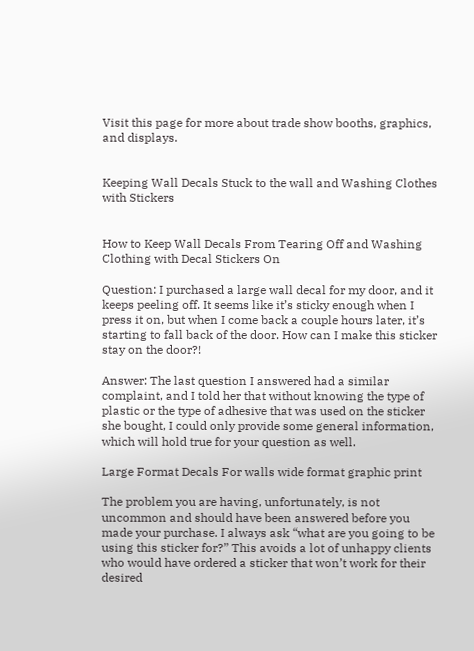Visit this page for more about trade show booths, graphics, and displays.


Keeping Wall Decals Stuck to the wall and Washing Clothes with Stickers


How to Keep Wall Decals From Tearing Off and Washing Clothing with Decal Stickers On

Question: I purchased a large wall decal for my door, and it keeps peeling off. It seems like it’s sticky enough when I press it on, but when I come back a couple hours later, it’s starting to fall back of the door. How can I make this sticker stay on the door?!

Answer: The last question I answered had a similar complaint, and I told her that without knowing the type of plastic or the type of adhesive that was used on the sticker she bought, I could only provide some general information, which will hold true for your question as well.

Large Format Decals For walls wide format graphic print

The problem you are having, unfortunately, is not uncommon and should have been answered before you made your purchase. I always ask “what are you going to be using this sticker for?” This avoids a lot of unhappy clients who would have ordered a sticker that won’t work for their desired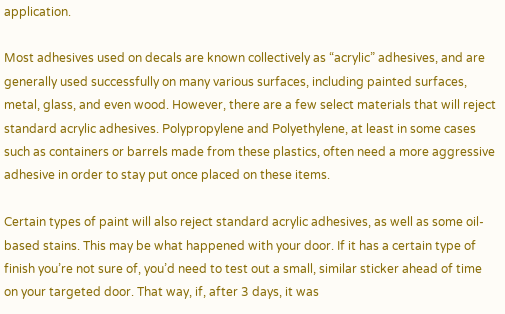application.

Most adhesives used on decals are known collectively as “acrylic” adhesives, and are generally used successfully on many various surfaces, including painted surfaces, metal, glass, and even wood. However, there are a few select materials that will reject standard acrylic adhesives. Polypropylene and Polyethylene, at least in some cases such as containers or barrels made from these plastics, often need a more aggressive adhesive in order to stay put once placed on these items.

Certain types of paint will also reject standard acrylic adhesives, as well as some oil-based stains. This may be what happened with your door. If it has a certain type of finish you’re not sure of, you’d need to test out a small, similar sticker ahead of time on your targeted door. That way, if, after 3 days, it was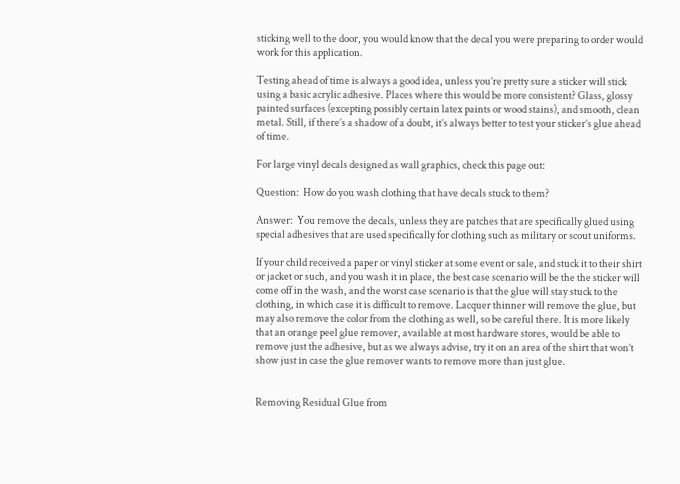sticking well to the door, you would know that the decal you were preparing to order would work for this application.

Testing ahead of time is always a good idea, unless you’re pretty sure a sticker will stick using a basic acrylic adhesive. Places where this would be more consistent? Glass, glossy painted surfaces (excepting possibly certain latex paints or wood stains), and smooth, clean metal. Still, if there’s a shadow of a doubt, it’s always better to test your sticker’s glue ahead of time.

For large vinyl decals designed as wall graphics, check this page out:

Question:  How do you wash clothing that have decals stuck to them?

Answer:  You remove the decals, unless they are patches that are specifically glued using special adhesives that are used specifically for clothing such as military or scout uniforms.

If your child received a paper or vinyl sticker at some event or sale, and stuck it to their shirt or jacket or such, and you wash it in place, the best case scenario will be the the sticker will come off in the wash, and the worst case scenario is that the glue will stay stuck to the clothing, in which case it is difficult to remove. Lacquer thinner will remove the glue, but may also remove the color from the clothing as well, so be careful there. It is more likely that an orange peel glue remover, available at most hardware stores, would be able to remove just the adhesive, but as we always advise, try it on an area of the shirt that won’t show just in case the glue remover wants to remove more than just glue.


Removing Residual Glue from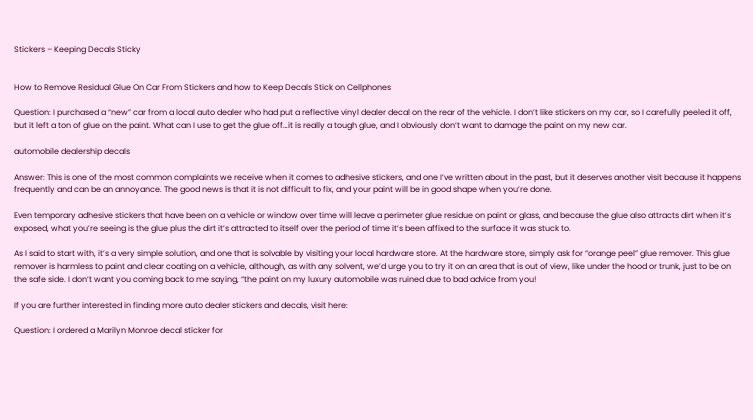Stickers – Keeping Decals Sticky


How to Remove Residual Glue On Car From Stickers and how to Keep Decals Stick on Cellphones

Question: I purchased a “new” car from a local auto dealer who had put a reflective vinyl dealer decal on the rear of the vehicle. I don’t like stickers on my car, so I carefully peeled it off, but it left a ton of glue on the paint. What can I use to get the glue off…it is really a tough glue, and I obviously don’t want to damage the paint on my new car.

automobile dealership decals

Answer: This is one of the most common complaints we receive when it comes to adhesive stickers, and one I’ve written about in the past, but it deserves another visit because it happens frequently and can be an annoyance. The good news is that it is not difficult to fix, and your paint will be in good shape when you’re done.

Even temporary adhesive stickers that have been on a vehicle or window over time will leave a perimeter glue residue on paint or glass, and because the glue also attracts dirt when it’s exposed, what you’re seeing is the glue plus the dirt it’s attracted to itself over the period of time it’s been affixed to the surface it was stuck to.

As I said to start with, it’s a very simple solution, and one that is solvable by visiting your local hardware store. At the hardware store, simply ask for “orange peel” glue remover. This glue remover is harmless to paint and clear coating on a vehicle, although, as with any solvent, we’d urge you to try it on an area that is out of view, like under the hood or trunk, just to be on the safe side. I don’t want you coming back to me saying, “the paint on my luxury automobile was ruined due to bad advice from you!

If you are further interested in finding more auto dealer stickers and decals, visit here:

Question: I ordered a Marilyn Monroe decal sticker for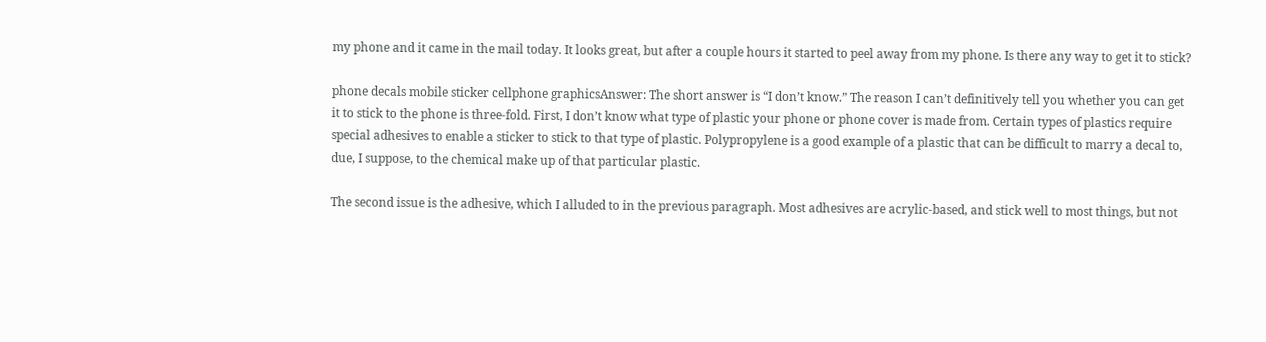my phone and it came in the mail today. It looks great, but after a couple hours it started to peel away from my phone. Is there any way to get it to stick?

phone decals mobile sticker cellphone graphicsAnswer: The short answer is “I don’t know.” The reason I can’t definitively tell you whether you can get it to stick to the phone is three-fold. First, I don’t know what type of plastic your phone or phone cover is made from. Certain types of plastics require special adhesives to enable a sticker to stick to that type of plastic. Polypropylene is a good example of a plastic that can be difficult to marry a decal to, due, I suppose, to the chemical make up of that particular plastic.

The second issue is the adhesive, which I alluded to in the previous paragraph. Most adhesives are acrylic-based, and stick well to most things, but not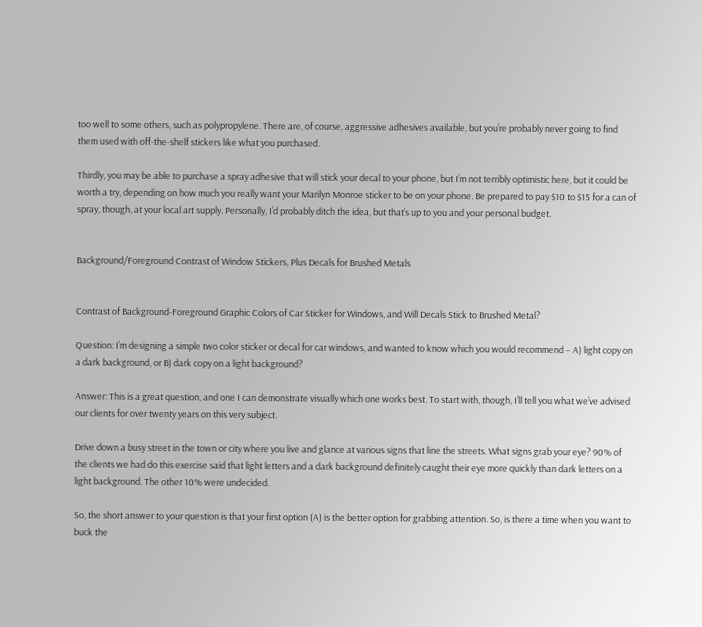too well to some others, such as polypropylene. There are, of course, aggressive adhesives available, but you’re probably never going to find them used with off-the-shelf stickers like what you purchased.

Thirdly, you may be able to purchase a spray adhesive that will stick your decal to your phone, but I’m not terribly optimistic here, but it could be worth a try, depending on how much you really want your Marilyn Monroe sticker to be on your phone. Be prepared to pay $10 to $15 for a can of spray, though, at your local art supply. Personally, I’d probably ditch the idea, but that’s up to you and your personal budget.


Background/Foreground Contrast of Window Stickers, Plus Decals for Brushed Metals


Contrast of Background-Foreground Graphic Colors of Car Sticker for Windows, and Will Decals Stick to Brushed Metal?

Question: I’m designing a simple two color sticker or decal for car windows, and wanted to know which you would recommend – A) light copy on a dark background, or B) dark copy on a light background?

Answer: This is a great question, and one I can demonstrate visually which one works best. To start with, though, I’ll tell you what we’ve advised our clients for over twenty years on this very subject.

Drive down a busy street in the town or city where you live and glance at various signs that line the streets. What signs grab your eye? 90% of the clients we had do this exercise said that light letters and a dark background definitely caught their eye more quickly than dark letters on a light background. The other 10% were undecided.

So, the short answer to your question is that your first option (A) is the better option for grabbing attention. So, is there a time when you want to buck the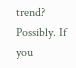trend? Possibly. If you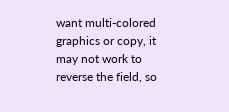want multi-colored graphics or copy, it may not work to reverse the field, so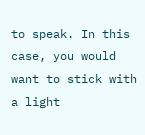to speak. In this case, you would want to stick with a light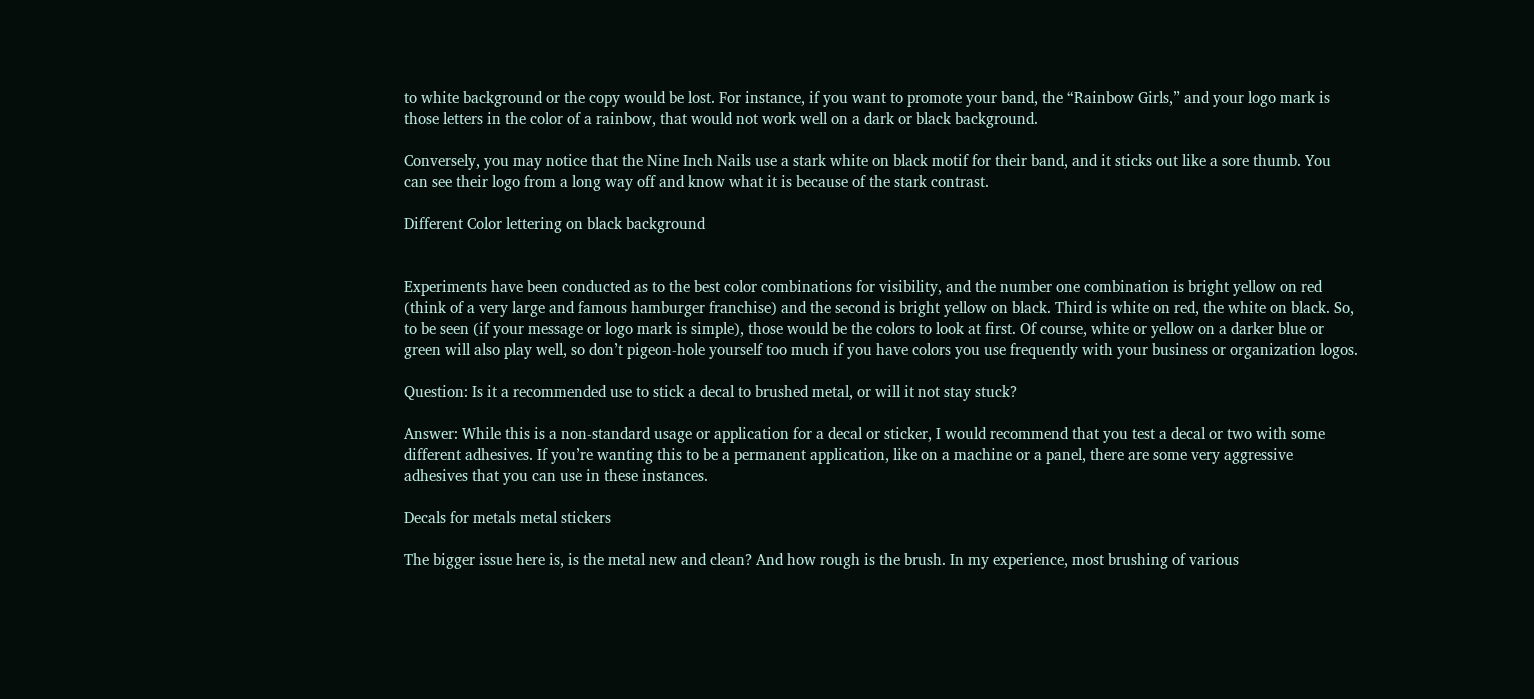to white background or the copy would be lost. For instance, if you want to promote your band, the “Rainbow Girls,” and your logo mark is those letters in the color of a rainbow, that would not work well on a dark or black background.

Conversely, you may notice that the Nine Inch Nails use a stark white on black motif for their band, and it sticks out like a sore thumb. You can see their logo from a long way off and know what it is because of the stark contrast.

Different Color lettering on black background


Experiments have been conducted as to the best color combinations for visibility, and the number one combination is bright yellow on red (think of a very large and famous hamburger franchise) and the second is bright yellow on black. Third is white on red, the white on black. So, to be seen (if your message or logo mark is simple), those would be the colors to look at first. Of course, white or yellow on a darker blue or green will also play well, so don’t pigeon-hole yourself too much if you have colors you use frequently with your business or organization logos.

Question: Is it a recommended use to stick a decal to brushed metal, or will it not stay stuck?

Answer: While this is a non-standard usage or application for a decal or sticker, I would recommend that you test a decal or two with some different adhesives. If you’re wanting this to be a permanent application, like on a machine or a panel, there are some very aggressive adhesives that you can use in these instances.

Decals for metals metal stickers

The bigger issue here is, is the metal new and clean? And how rough is the brush. In my experience, most brushing of various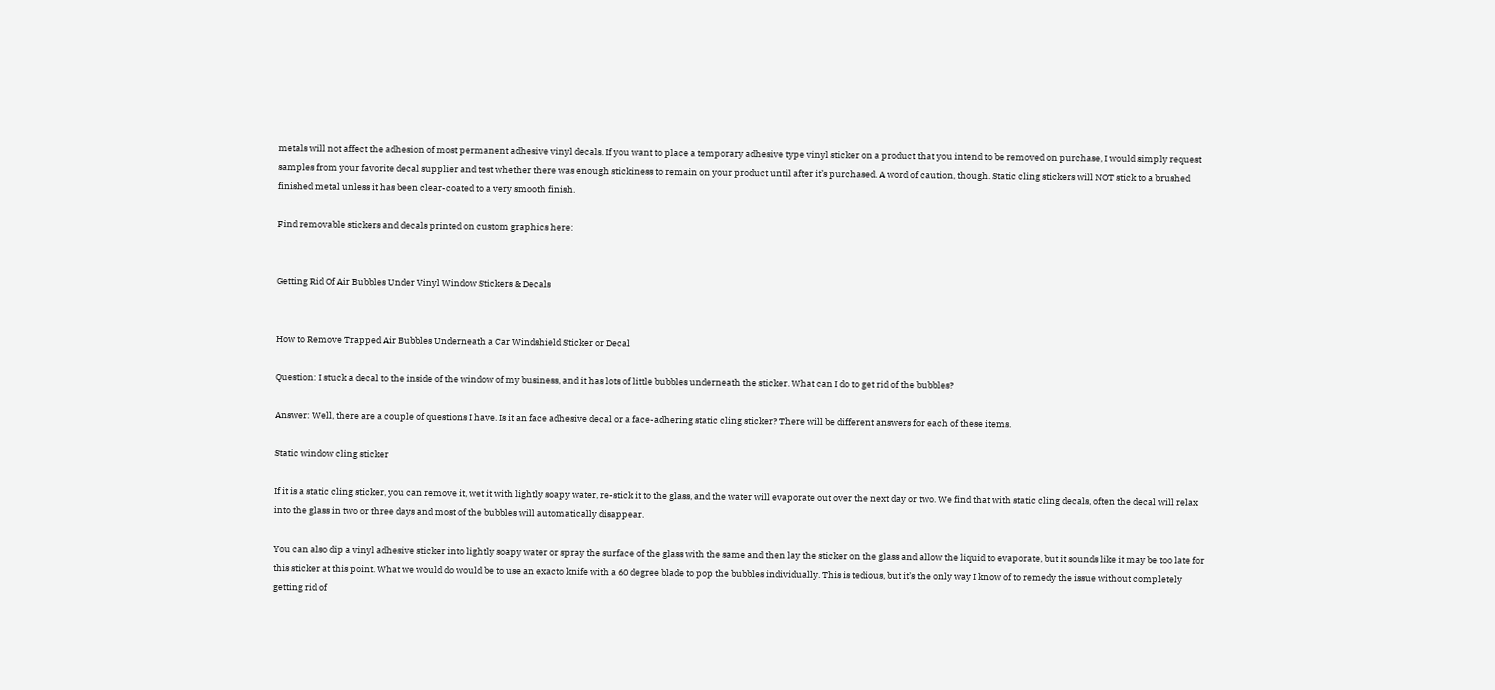metals will not affect the adhesion of most permanent adhesive vinyl decals. If you want to place a temporary adhesive type vinyl sticker on a product that you intend to be removed on purchase, I would simply request samples from your favorite decal supplier and test whether there was enough stickiness to remain on your product until after it’s purchased. A word of caution, though. Static cling stickers will NOT stick to a brushed finished metal unless it has been clear-coated to a very smooth finish.

Find removable stickers and decals printed on custom graphics here:


Getting Rid Of Air Bubbles Under Vinyl Window Stickers & Decals


How to Remove Trapped Air Bubbles Underneath a Car Windshield Sticker or Decal

Question: I stuck a decal to the inside of the window of my business, and it has lots of little bubbles underneath the sticker. What can I do to get rid of the bubbles?

Answer: Well, there are a couple of questions I have. Is it an face adhesive decal or a face-adhering static cling sticker? There will be different answers for each of these items.

Static window cling sticker

If it is a static cling sticker, you can remove it, wet it with lightly soapy water, re-stick it to the glass, and the water will evaporate out over the next day or two. We find that with static cling decals, often the decal will relax into the glass in two or three days and most of the bubbles will automatically disappear.

You can also dip a vinyl adhesive sticker into lightly soapy water or spray the surface of the glass with the same and then lay the sticker on the glass and allow the liquid to evaporate, but it sounds like it may be too late for this sticker at this point. What we would do would be to use an exacto knife with a 60 degree blade to pop the bubbles individually. This is tedious, but it’s the only way I know of to remedy the issue without completely getting rid of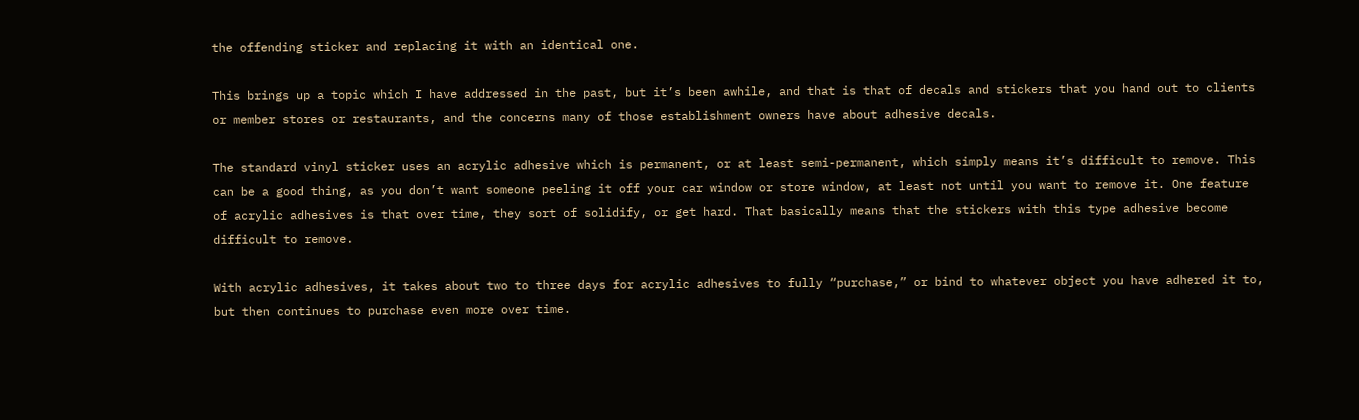the offending sticker and replacing it with an identical one.

This brings up a topic which I have addressed in the past, but it’s been awhile, and that is that of decals and stickers that you hand out to clients or member stores or restaurants, and the concerns many of those establishment owners have about adhesive decals.

The standard vinyl sticker uses an acrylic adhesive which is permanent, or at least semi-permanent, which simply means it’s difficult to remove. This can be a good thing, as you don’t want someone peeling it off your car window or store window, at least not until you want to remove it. One feature of acrylic adhesives is that over time, they sort of solidify, or get hard. That basically means that the stickers with this type adhesive become difficult to remove.

With acrylic adhesives, it takes about two to three days for acrylic adhesives to fully “purchase,” or bind to whatever object you have adhered it to, but then continues to purchase even more over time.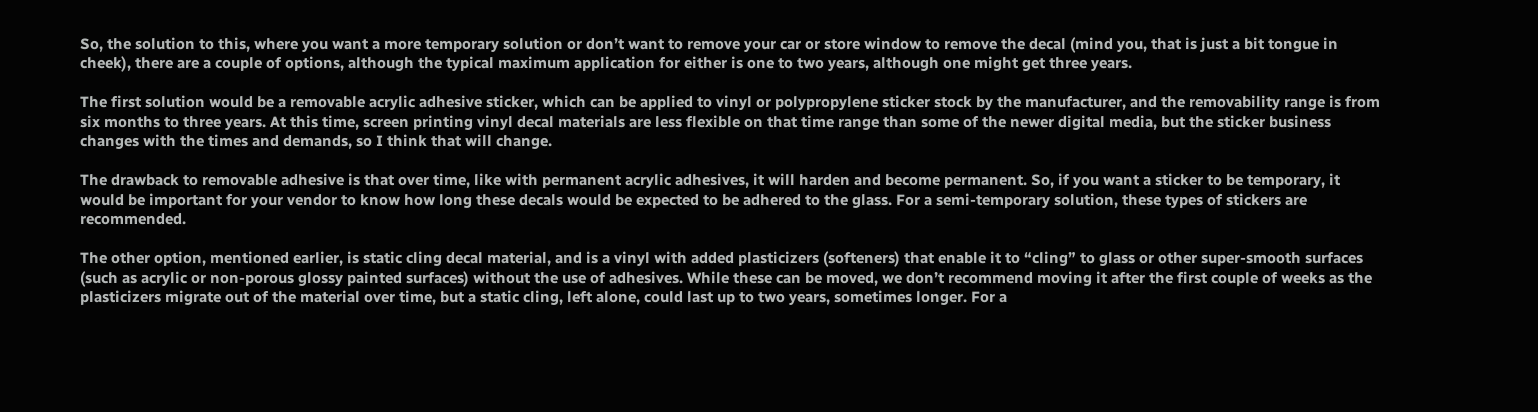So, the solution to this, where you want a more temporary solution or don’t want to remove your car or store window to remove the decal (mind you, that is just a bit tongue in cheek), there are a couple of options, although the typical maximum application for either is one to two years, although one might get three years.

The first solution would be a removable acrylic adhesive sticker, which can be applied to vinyl or polypropylene sticker stock by the manufacturer, and the removability range is from six months to three years. At this time, screen printing vinyl decal materials are less flexible on that time range than some of the newer digital media, but the sticker business changes with the times and demands, so I think that will change.

The drawback to removable adhesive is that over time, like with permanent acrylic adhesives, it will harden and become permanent. So, if you want a sticker to be temporary, it would be important for your vendor to know how long these decals would be expected to be adhered to the glass. For a semi-temporary solution, these types of stickers are recommended.

The other option, mentioned earlier, is static cling decal material, and is a vinyl with added plasticizers (softeners) that enable it to “cling” to glass or other super-smooth surfaces (such as acrylic or non-porous glossy painted surfaces) without the use of adhesives. While these can be moved, we don’t recommend moving it after the first couple of weeks as the plasticizers migrate out of the material over time, but a static cling, left alone, could last up to two years, sometimes longer. For a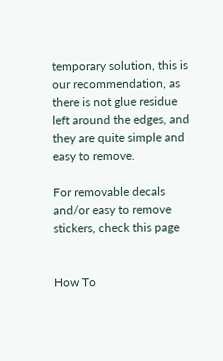temporary solution, this is our recommendation, as there is not glue residue left around the edges, and they are quite simple and easy to remove.

For removable decals and/or easy to remove stickers, check this page


How To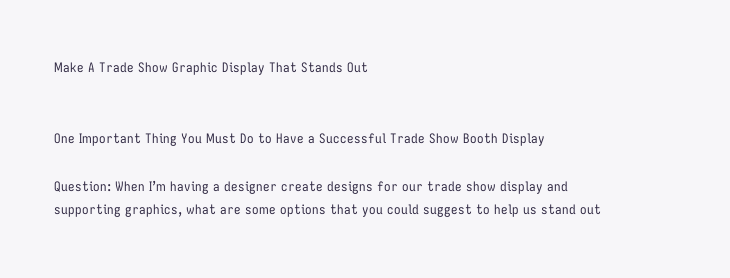Make A Trade Show Graphic Display That Stands Out


One Important Thing You Must Do to Have a Successful Trade Show Booth Display

Question: When I’m having a designer create designs for our trade show display and supporting graphics, what are some options that you could suggest to help us stand out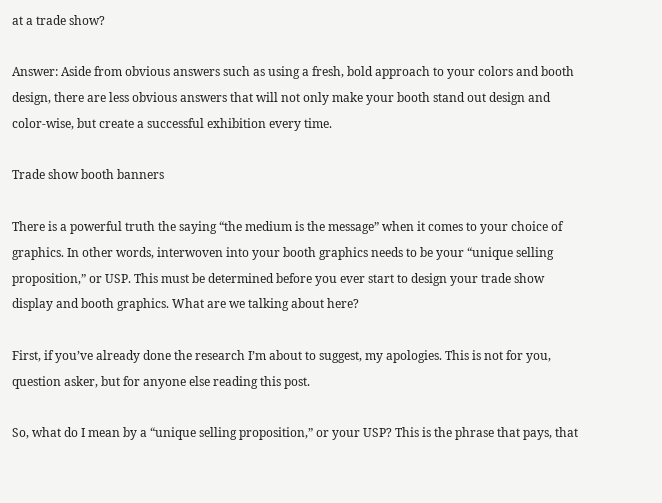at a trade show?

Answer: Aside from obvious answers such as using a fresh, bold approach to your colors and booth design, there are less obvious answers that will not only make your booth stand out design and color-wise, but create a successful exhibition every time.

Trade show booth banners

There is a powerful truth the saying “the medium is the message” when it comes to your choice of graphics. In other words, interwoven into your booth graphics needs to be your “unique selling proposition,” or USP. This must be determined before you ever start to design your trade show display and booth graphics. What are we talking about here?

First, if you’ve already done the research I’m about to suggest, my apologies. This is not for you, question asker, but for anyone else reading this post.

So, what do I mean by a “unique selling proposition,” or your USP? This is the phrase that pays, that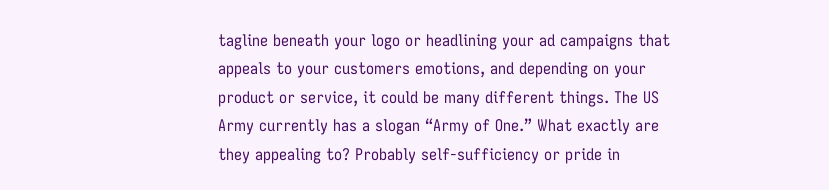tagline beneath your logo or headlining your ad campaigns that appeals to your customers emotions, and depending on your product or service, it could be many different things. The US Army currently has a slogan “Army of One.” What exactly are they appealing to? Probably self-sufficiency or pride in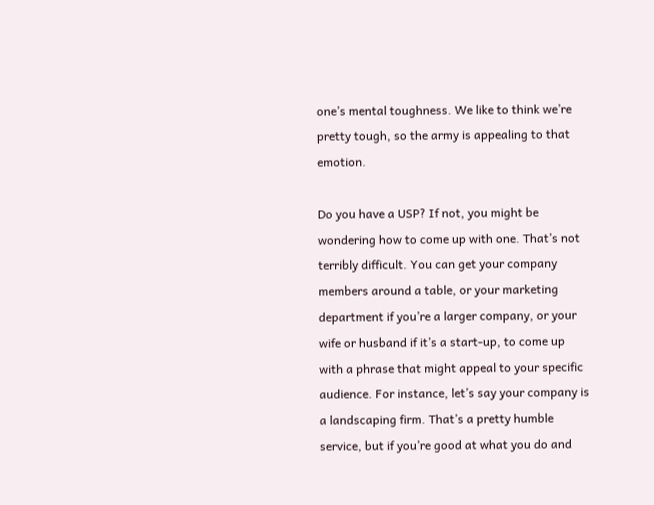one’s mental toughness. We like to think we’re pretty tough, so the army is appealing to that emotion.

Do you have a USP? If not, you might be wondering how to come up with one. That’s not terribly difficult. You can get your company members around a table, or your marketing department if you’re a larger company, or your wife or husband if it’s a start-up, to come up with a phrase that might appeal to your specific audience. For instance, let’s say your company is a landscaping firm. That’s a pretty humble service, but if you’re good at what you do and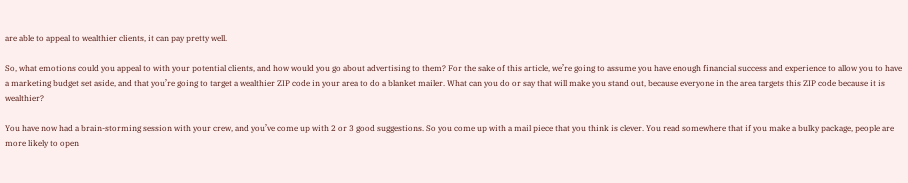are able to appeal to wealthier clients, it can pay pretty well.

So, what emotions could you appeal to with your potential clients, and how would you go about advertising to them? For the sake of this article, we’re going to assume you have enough financial success and experience to allow you to have a marketing budget set aside, and that you’re going to target a wealthier ZIP code in your area to do a blanket mailer. What can you do or say that will make you stand out, because everyone in the area targets this ZIP code because it is wealthier?

You have now had a brain-storming session with your crew, and you’ve come up with 2 or 3 good suggestions. So you come up with a mail piece that you think is clever. You read somewhere that if you make a bulky package, people are more likely to open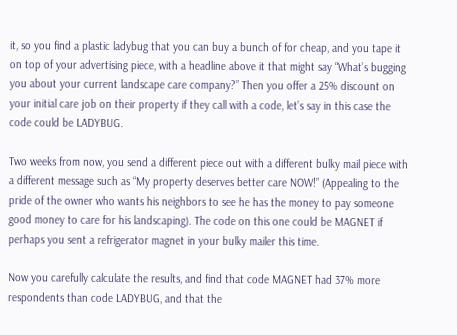it, so you find a plastic ladybug that you can buy a bunch of for cheap, and you tape it on top of your advertising piece, with a headline above it that might say “What’s bugging you about your current landscape care company?” Then you offer a 25% discount on your initial care job on their property if they call with a code, let’s say in this case the code could be LADYBUG.

Two weeks from now, you send a different piece out with a different bulky mail piece with a different message such as “My property deserves better care NOW!” (Appealing to the pride of the owner who wants his neighbors to see he has the money to pay someone good money to care for his landscaping). The code on this one could be MAGNET if perhaps you sent a refrigerator magnet in your bulky mailer this time.

Now you carefully calculate the results, and find that code MAGNET had 37% more respondents than code LADYBUG, and that the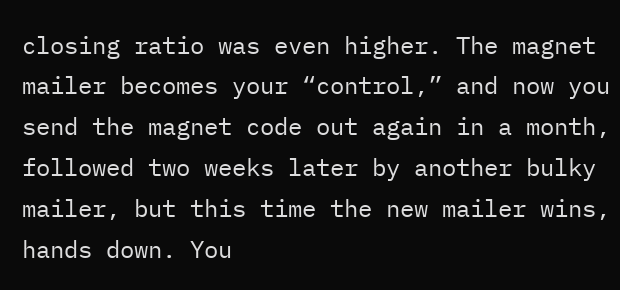closing ratio was even higher. The magnet mailer becomes your “control,” and now you send the magnet code out again in a month, followed two weeks later by another bulky mailer, but this time the new mailer wins, hands down. You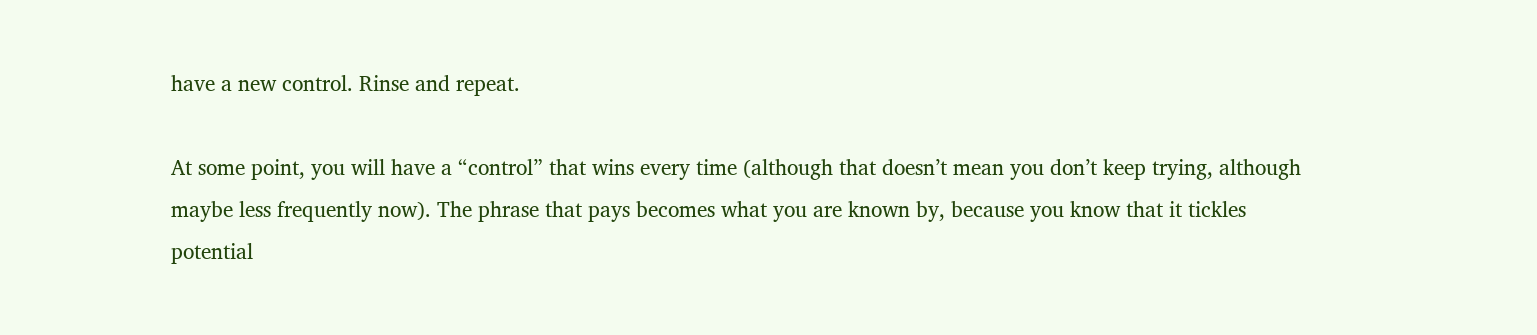have a new control. Rinse and repeat.

At some point, you will have a “control” that wins every time (although that doesn’t mean you don’t keep trying, although maybe less frequently now). The phrase that pays becomes what you are known by, because you know that it tickles potential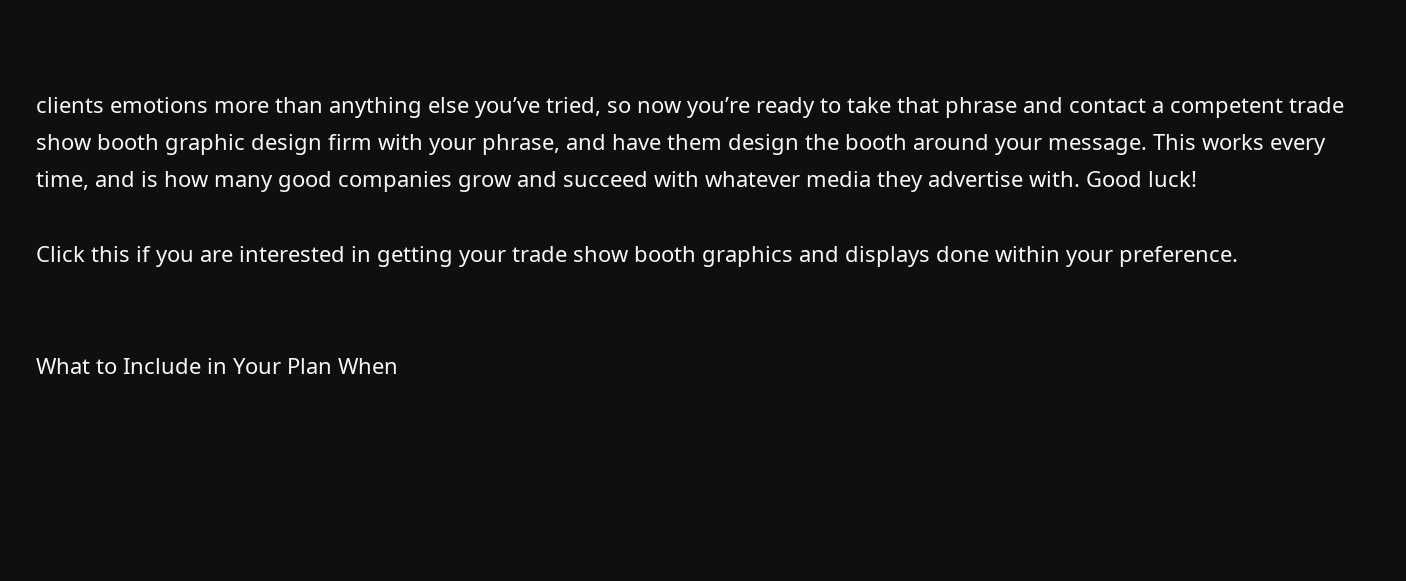clients emotions more than anything else you’ve tried, so now you’re ready to take that phrase and contact a competent trade show booth graphic design firm with your phrase, and have them design the booth around your message. This works every time, and is how many good companies grow and succeed with whatever media they advertise with. Good luck!

Click this if you are interested in getting your trade show booth graphics and displays done within your preference.


What to Include in Your Plan When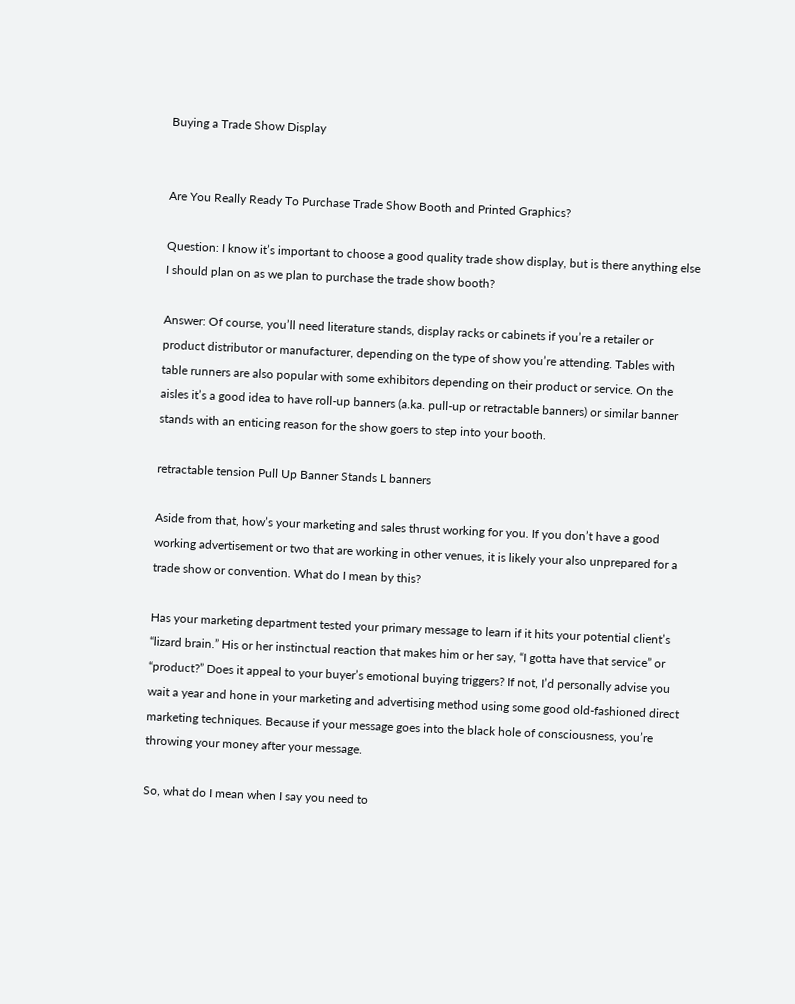Buying a Trade Show Display


Are You Really Ready To Purchase Trade Show Booth and Printed Graphics?

Question: I know it’s important to choose a good quality trade show display, but is there anything else I should plan on as we plan to purchase the trade show booth?

Answer: Of course, you’ll need literature stands, display racks or cabinets if you’re a retailer or product distributor or manufacturer, depending on the type of show you’re attending. Tables with table runners are also popular with some exhibitors depending on their product or service. On the aisles it’s a good idea to have roll-up banners (a.ka. pull-up or retractable banners) or similar banner stands with an enticing reason for the show goers to step into your booth.

retractable tension Pull Up Banner Stands L banners

Aside from that, how’s your marketing and sales thrust working for you. If you don’t have a good working advertisement or two that are working in other venues, it is likely your also unprepared for a trade show or convention. What do I mean by this?

Has your marketing department tested your primary message to learn if it hits your potential client’s “lizard brain.” His or her instinctual reaction that makes him or her say, “I gotta have that service” or “product?” Does it appeal to your buyer’s emotional buying triggers? If not, I’d personally advise you wait a year and hone in your marketing and advertising method using some good old-fashioned direct marketing techniques. Because if your message goes into the black hole of consciousness, you’re throwing your money after your message.

So, what do I mean when I say you need to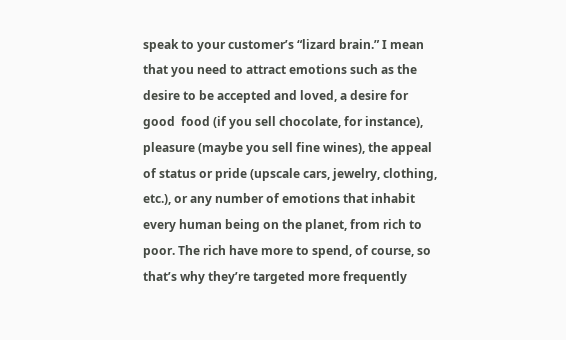speak to your customer’s “lizard brain.” I mean that you need to attract emotions such as the desire to be accepted and loved, a desire for good  food (if you sell chocolate, for instance), pleasure (maybe you sell fine wines), the appeal of status or pride (upscale cars, jewelry, clothing, etc.), or any number of emotions that inhabit every human being on the planet, from rich to poor. The rich have more to spend, of course, so that’s why they’re targeted more frequently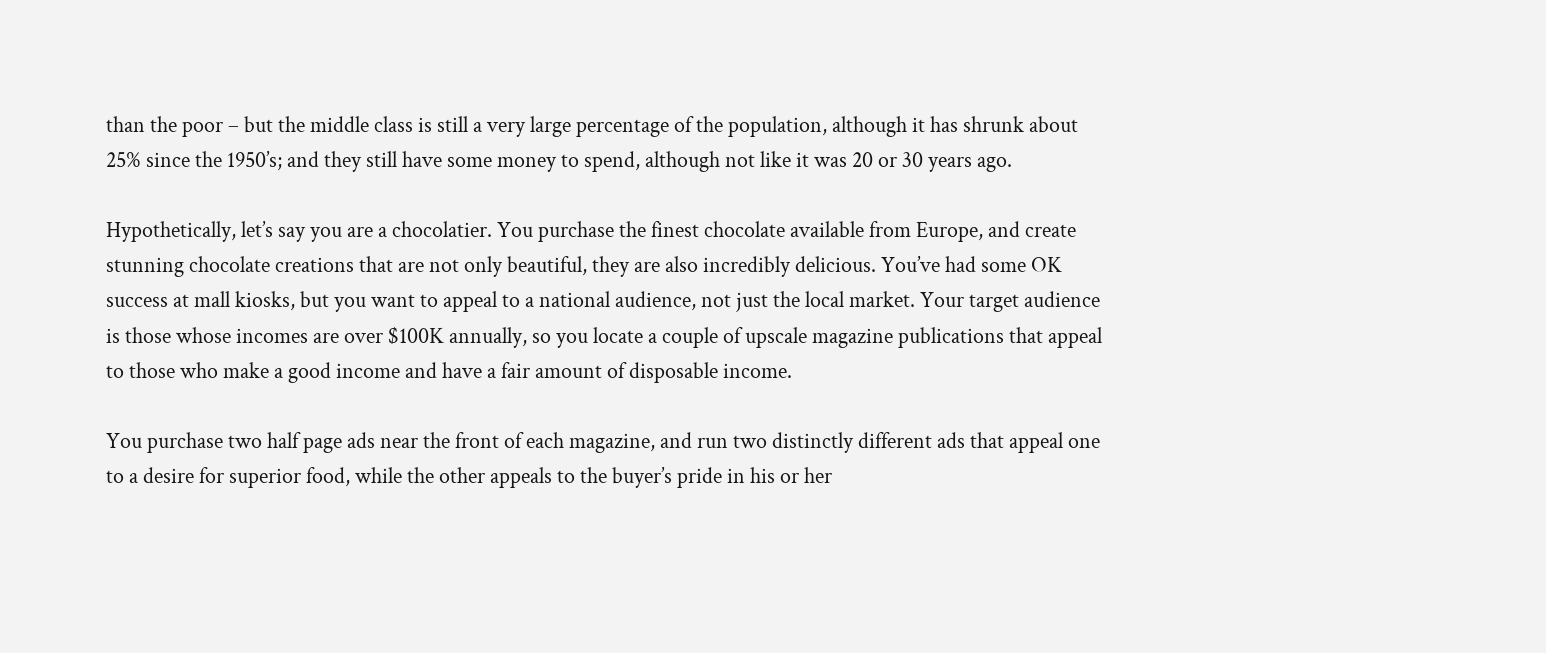than the poor – but the middle class is still a very large percentage of the population, although it has shrunk about 25% since the 1950’s; and they still have some money to spend, although not like it was 20 or 30 years ago.

Hypothetically, let’s say you are a chocolatier. You purchase the finest chocolate available from Europe, and create stunning chocolate creations that are not only beautiful, they are also incredibly delicious. You’ve had some OK success at mall kiosks, but you want to appeal to a national audience, not just the local market. Your target audience is those whose incomes are over $100K annually, so you locate a couple of upscale magazine publications that appeal to those who make a good income and have a fair amount of disposable income.

You purchase two half page ads near the front of each magazine, and run two distinctly different ads that appeal one to a desire for superior food, while the other appeals to the buyer’s pride in his or her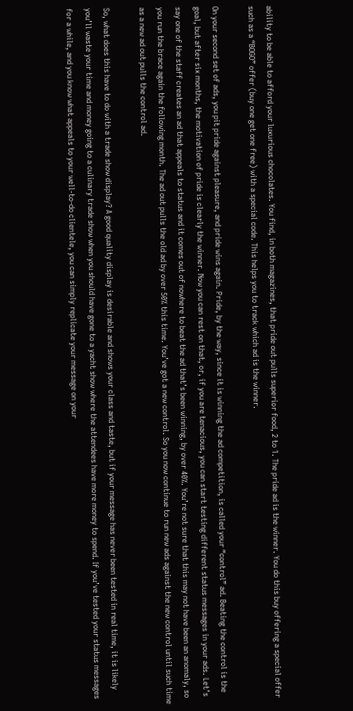ability to be able to afford your luxurious chocolates. You find, in both magazines, that pride out pulls superior food, 2 to 1. The pride ad is the winner. You do this buy offering a special offer such as a “BOGO” offer (buy one get one free) with a special code. This helps you to track which ad is the winner.

On your second set of ads, you pit pride against pleasure, and pride wins again. Pride, by the way, since it is winning the ad competition, is called your “control” ad. Beating the control is the goal, but after six months, the motivation of pride is clearly the winner. Now you can rest on that, or, if you are tenacious, you can start testing different status messages in your ads. Let’s say one of the staff creates an ad that appeals to status and it comes out of nowhere to beat the ad that’s been winning, by over 40%. You’re not sure that this may not have been an anomaly, so you run the brace again the following month. The ad out pulls the old ad by over 50% this time. You’ve got a new control. So you now continue to run new ads against the new control until such time as a new ad out pulls the control ad.

So, what does this have to do with a trade show display? A good quality display is desirable and shows your class and taste, but if your message has never been tested in real time, it is likely you’ll waste your time and money going to a culinary trade show when you should have gone to a yacht show where the attendees have more money to spend. If you’ve tested your status messages for a while, and you know what appeals to your well-to-do clientele, you can simply replicate your message on your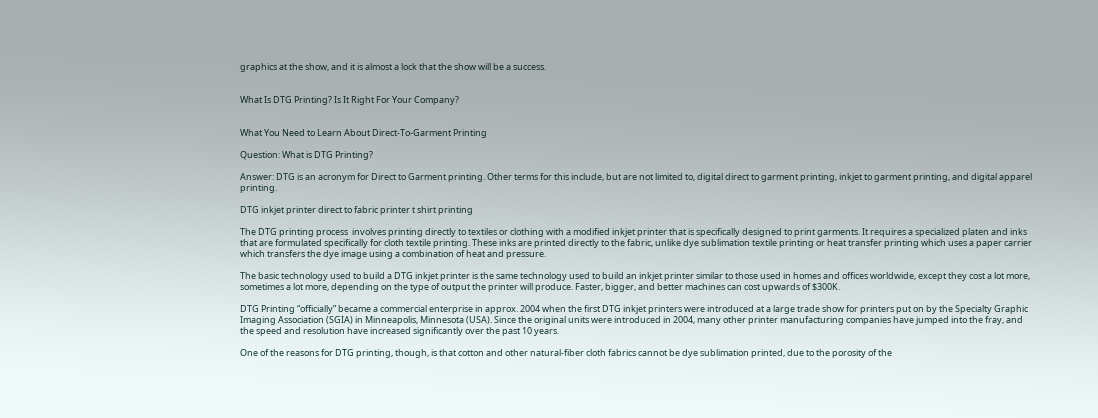graphics at the show, and it is almost a lock that the show will be a success.


What Is DTG Printing? Is It Right For Your Company?


What You Need to Learn About Direct-To-Garment Printing

Question: What is DTG Printing?

Answer: DTG is an acronym for Direct to Garment printing. Other terms for this include, but are not limited to, digital direct to garment printing, inkjet to garment printing, and digital apparel printing.

DTG inkjet printer direct to fabric printer t shirt printing

The DTG printing process  involves printing directly to textiles or clothing with a modified inkjet printer that is specifically designed to print garments. It requires a specialized platen and inks that are formulated specifically for cloth textile printing. These inks are printed directly to the fabric, unlike dye sublimation textile printing or heat transfer printing which uses a paper carrier which transfers the dye image using a combination of heat and pressure.

The basic technology used to build a DTG inkjet printer is the same technology used to build an inkjet printer similar to those used in homes and offices worldwide, except they cost a lot more, sometimes a lot more, depending on the type of output the printer will produce. Faster, bigger, and better machines can cost upwards of $300K.

DTG Printing “officially” became a commercial enterprise in approx. 2004 when the first DTG inkjet printers were introduced at a large trade show for printers put on by the Specialty Graphic Imaging Association (SGIA) in Minneapolis, Minnesota (USA). Since the original units were introduced in 2004, many other printer manufacturing companies have jumped into the fray, and the speed and resolution have increased significantly over the past 10 years.

One of the reasons for DTG printing, though, is that cotton and other natural-fiber cloth fabrics cannot be dye sublimation printed, due to the porosity of the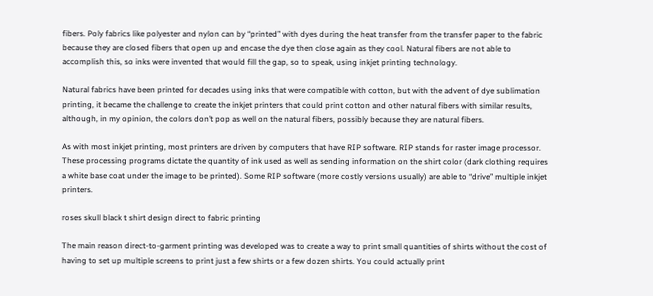fibers. Poly fabrics like polyester and nylon can by “printed” with dyes during the heat transfer from the transfer paper to the fabric because they are closed fibers that open up and encase the dye then close again as they cool. Natural fibers are not able to accomplish this, so inks were invented that would fill the gap, so to speak, using inkjet printing technology.

Natural fabrics have been printed for decades using inks that were compatible with cotton, but with the advent of dye sublimation printing, it became the challenge to create the inkjet printers that could print cotton and other natural fibers with similar results, although, in my opinion, the colors don’t pop as well on the natural fibers, possibly because they are natural fibers.

As with most inkjet printing, most printers are driven by computers that have RIP software. RIP stands for raster image processor. These processing programs dictate the quantity of ink used as well as sending information on the shirt color (dark clothing requires a white base coat under the image to be printed). Some RIP software (more costly versions usually) are able to “drive” multiple inkjet printers.

roses skull black t shirt design direct to fabric printing

The main reason direct-to-garment printing was developed was to create a way to print small quantities of shirts without the cost of having to set up multiple screens to print just a few shirts or a few dozen shirts. You could actually print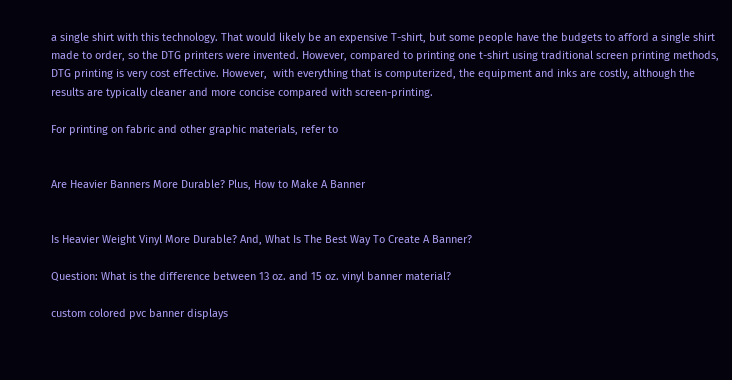a single shirt with this technology. That would likely be an expensive T-shirt, but some people have the budgets to afford a single shirt made to order, so the DTG printers were invented. However, compared to printing one t-shirt using traditional screen printing methods, DTG printing is very cost effective. However,  with everything that is computerized, the equipment and inks are costly, although the results are typically cleaner and more concise compared with screen-printing.

For printing on fabric and other graphic materials, refer to


Are Heavier Banners More Durable? Plus, How to Make A Banner


Is Heavier Weight Vinyl More Durable? And, What Is The Best Way To Create A Banner?

Question: What is the difference between 13 oz. and 15 oz. vinyl banner material?

custom colored pvc banner displays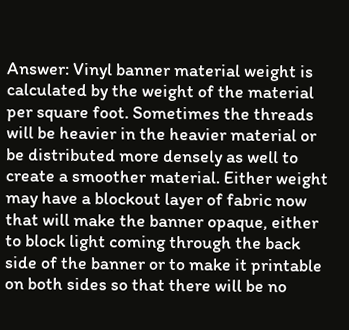Answer: Vinyl banner material weight is calculated by the weight of the material per square foot. Sometimes the threads will be heavier in the heavier material or be distributed more densely as well to create a smoother material. Either weight may have a blockout layer of fabric now that will make the banner opaque, either to block light coming through the back side of the banner or to make it printable on both sides so that there will be no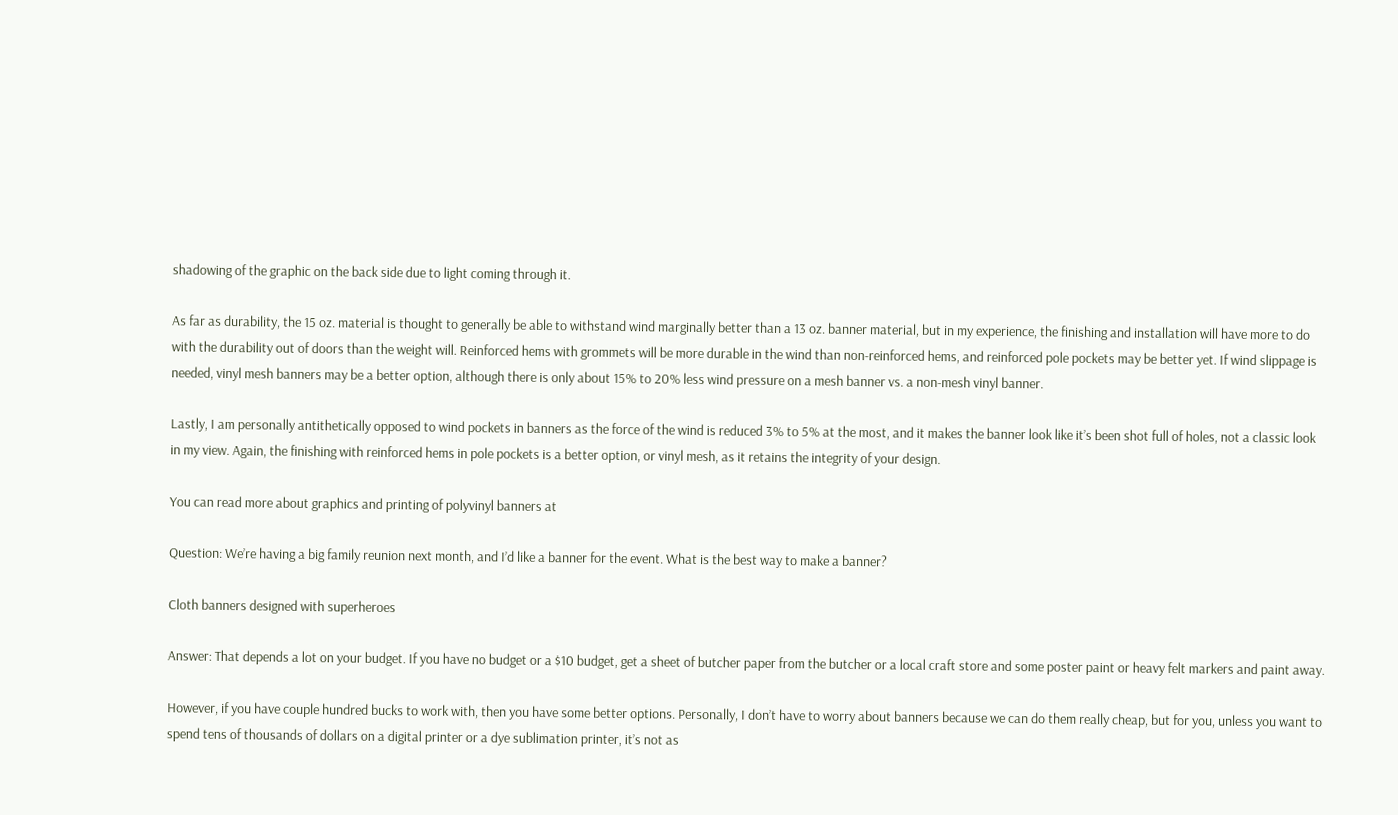shadowing of the graphic on the back side due to light coming through it.

As far as durability, the 15 oz. material is thought to generally be able to withstand wind marginally better than a 13 oz. banner material, but in my experience, the finishing and installation will have more to do with the durability out of doors than the weight will. Reinforced hems with grommets will be more durable in the wind than non-reinforced hems, and reinforced pole pockets may be better yet. If wind slippage is needed, vinyl mesh banners may be a better option, although there is only about 15% to 20% less wind pressure on a mesh banner vs. a non-mesh vinyl banner.

Lastly, I am personally antithetically opposed to wind pockets in banners as the force of the wind is reduced 3% to 5% at the most, and it makes the banner look like it’s been shot full of holes, not a classic look in my view. Again, the finishing with reinforced hems in pole pockets is a better option, or vinyl mesh, as it retains the integrity of your design.

You can read more about graphics and printing of polyvinyl banners at

Question: We’re having a big family reunion next month, and I’d like a banner for the event. What is the best way to make a banner?

Cloth banners designed with superheroes

Answer: That depends a lot on your budget. If you have no budget or a $10 budget, get a sheet of butcher paper from the butcher or a local craft store and some poster paint or heavy felt markers and paint away.

However, if you have couple hundred bucks to work with, then you have some better options. Personally, I don’t have to worry about banners because we can do them really cheap, but for you, unless you want to spend tens of thousands of dollars on a digital printer or a dye sublimation printer, it’s not as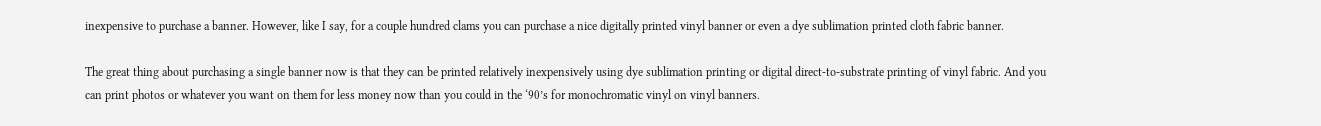inexpensive to purchase a banner. However, like I say, for a couple hundred clams you can purchase a nice digitally printed vinyl banner or even a dye sublimation printed cloth fabric banner.

The great thing about purchasing a single banner now is that they can be printed relatively inexpensively using dye sublimation printing or digital direct-to-substrate printing of vinyl fabric. And you can print photos or whatever you want on them for less money now than you could in the ‘90’s for monochromatic vinyl on vinyl banners.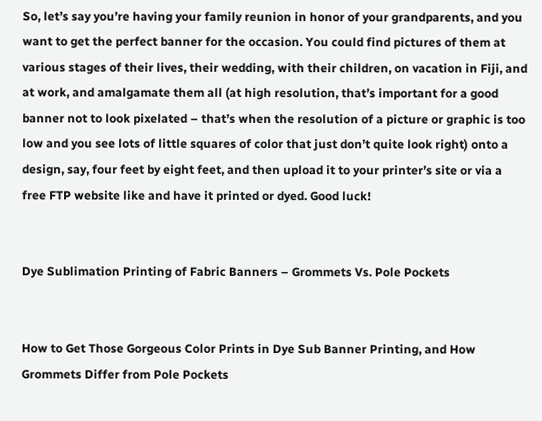So, let’s say you’re having your family reunion in honor of your grandparents, and you want to get the perfect banner for the occasion. You could find pictures of them at various stages of their lives, their wedding, with their children, on vacation in Fiji, and at work, and amalgamate them all (at high resolution, that’s important for a good banner not to look pixelated – that’s when the resolution of a picture or graphic is too low and you see lots of little squares of color that just don’t quite look right) onto a design, say, four feet by eight feet, and then upload it to your printer’s site or via a free FTP website like and have it printed or dyed. Good luck!


Dye Sublimation Printing of Fabric Banners – Grommets Vs. Pole Pockets


How to Get Those Gorgeous Color Prints in Dye Sub Banner Printing, and How Grommets Differ from Pole Pockets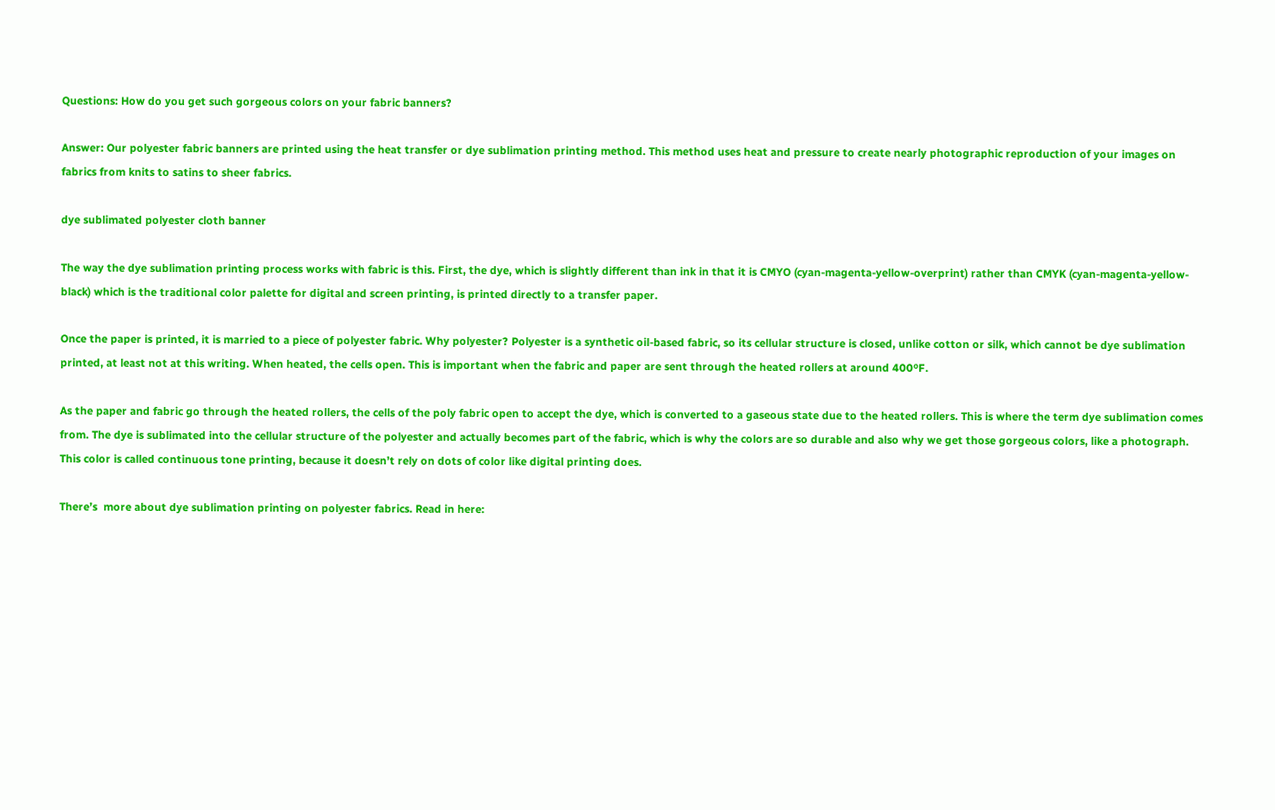Questions: How do you get such gorgeous colors on your fabric banners?

Answer: Our polyester fabric banners are printed using the heat transfer or dye sublimation printing method. This method uses heat and pressure to create nearly photographic reproduction of your images on fabrics from knits to satins to sheer fabrics.

dye sublimated polyester cloth banner

The way the dye sublimation printing process works with fabric is this. First, the dye, which is slightly different than ink in that it is CMYO (cyan-magenta-yellow-overprint) rather than CMYK (cyan-magenta-yellow-black) which is the traditional color palette for digital and screen printing, is printed directly to a transfer paper.

Once the paper is printed, it is married to a piece of polyester fabric. Why polyester? Polyester is a synthetic oil-based fabric, so its cellular structure is closed, unlike cotton or silk, which cannot be dye sublimation printed, at least not at this writing. When heated, the cells open. This is important when the fabric and paper are sent through the heated rollers at around 400ºF.

As the paper and fabric go through the heated rollers, the cells of the poly fabric open to accept the dye, which is converted to a gaseous state due to the heated rollers. This is where the term dye sublimation comes from. The dye is sublimated into the cellular structure of the polyester and actually becomes part of the fabric, which is why the colors are so durable and also why we get those gorgeous colors, like a photograph. This color is called continuous tone printing, because it doesn’t rely on dots of color like digital printing does.

There’s  more about dye sublimation printing on polyester fabrics. Read in here: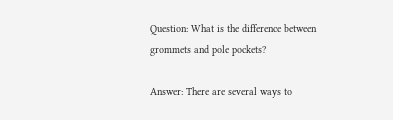Question: What is the difference between grommets and pole pockets?

Answer: There are several ways to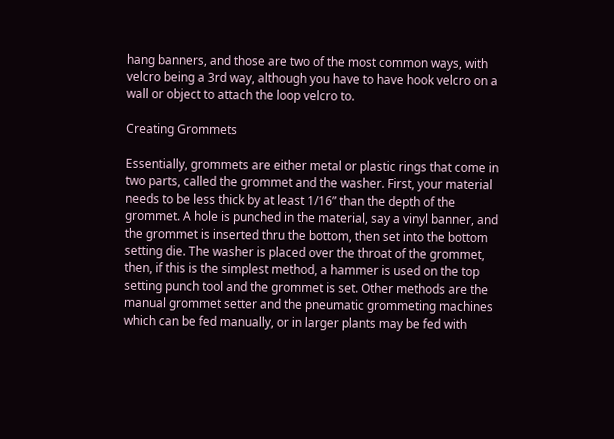hang banners, and those are two of the most common ways, with velcro being a 3rd way, although you have to have hook velcro on a wall or object to attach the loop velcro to.

Creating Grommets

Essentially, grommets are either metal or plastic rings that come in two parts, called the grommet and the washer. First, your material needs to be less thick by at least 1/16” than the depth of the grommet. A hole is punched in the material, say a vinyl banner, and the grommet is inserted thru the bottom, then set into the bottom setting die. The washer is placed over the throat of the grommet, then, if this is the simplest method, a hammer is used on the top setting punch tool and the grommet is set. Other methods are the manual grommet setter and the pneumatic grommeting machines which can be fed manually, or in larger plants may be fed with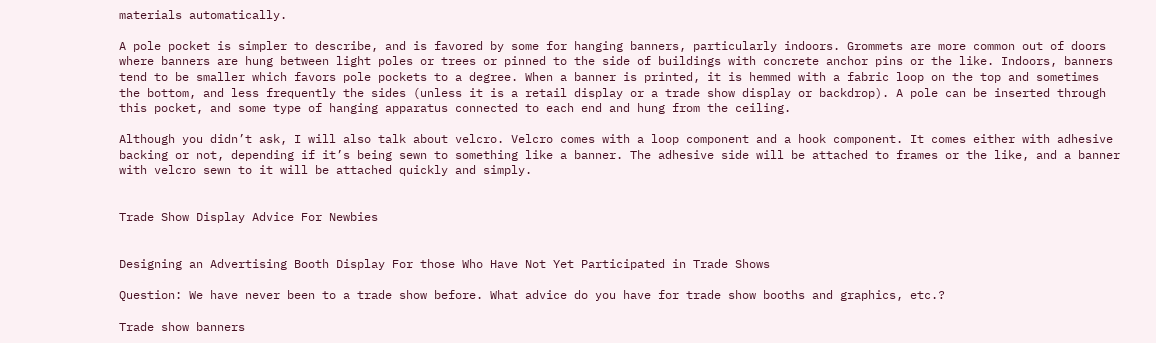materials automatically.

A pole pocket is simpler to describe, and is favored by some for hanging banners, particularly indoors. Grommets are more common out of doors where banners are hung between light poles or trees or pinned to the side of buildings with concrete anchor pins or the like. Indoors, banners tend to be smaller which favors pole pockets to a degree. When a banner is printed, it is hemmed with a fabric loop on the top and sometimes the bottom, and less frequently the sides (unless it is a retail display or a trade show display or backdrop). A pole can be inserted through this pocket, and some type of hanging apparatus connected to each end and hung from the ceiling.

Although you didn’t ask, I will also talk about velcro. Velcro comes with a loop component and a hook component. It comes either with adhesive backing or not, depending if it’s being sewn to something like a banner. The adhesive side will be attached to frames or the like, and a banner with velcro sewn to it will be attached quickly and simply.


Trade Show Display Advice For Newbies


Designing an Advertising Booth Display For those Who Have Not Yet Participated in Trade Shows

Question: We have never been to a trade show before. What advice do you have for trade show booths and graphics, etc.?

Trade show banners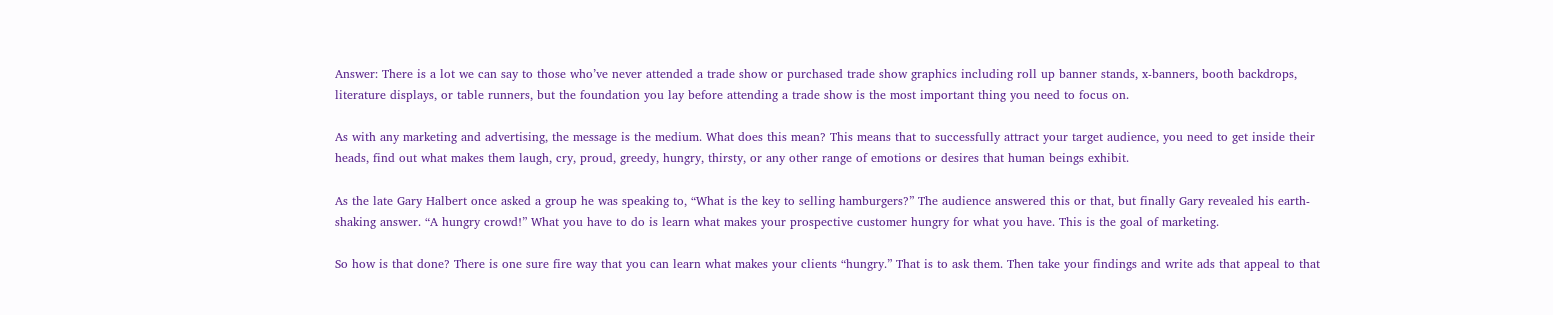Answer: There is a lot we can say to those who’ve never attended a trade show or purchased trade show graphics including roll up banner stands, x-banners, booth backdrops, literature displays, or table runners, but the foundation you lay before attending a trade show is the most important thing you need to focus on.

As with any marketing and advertising, the message is the medium. What does this mean? This means that to successfully attract your target audience, you need to get inside their heads, find out what makes them laugh, cry, proud, greedy, hungry, thirsty, or any other range of emotions or desires that human beings exhibit.

As the late Gary Halbert once asked a group he was speaking to, “What is the key to selling hamburgers?” The audience answered this or that, but finally Gary revealed his earth-shaking answer. “A hungry crowd!” What you have to do is learn what makes your prospective customer hungry for what you have. This is the goal of marketing.

So how is that done? There is one sure fire way that you can learn what makes your clients “hungry.” That is to ask them. Then take your findings and write ads that appeal to that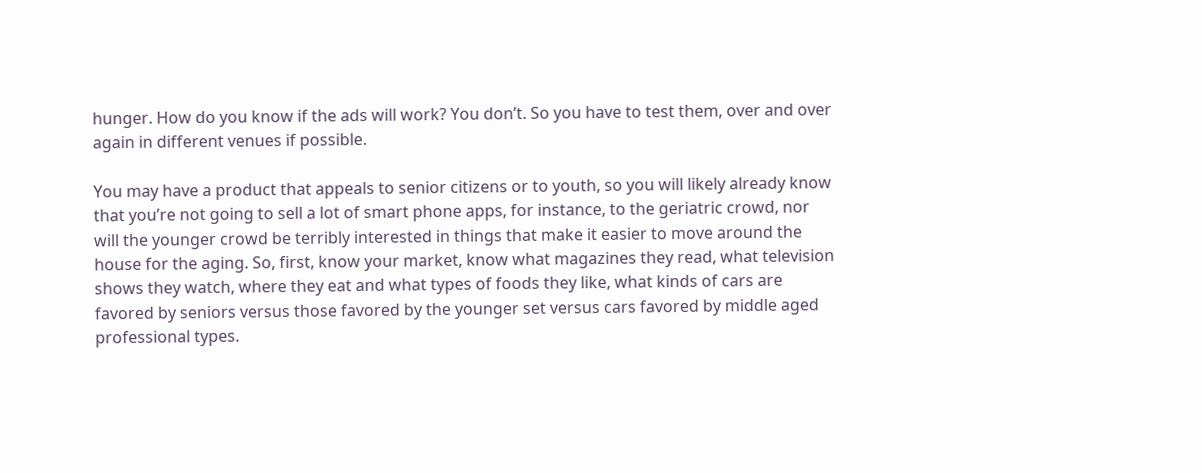hunger. How do you know if the ads will work? You don’t. So you have to test them, over and over again in different venues if possible.

You may have a product that appeals to senior citizens or to youth, so you will likely already know that you’re not going to sell a lot of smart phone apps, for instance, to the geriatric crowd, nor will the younger crowd be terribly interested in things that make it easier to move around the house for the aging. So, first, know your market, know what magazines they read, what television shows they watch, where they eat and what types of foods they like, what kinds of cars are favored by seniors versus those favored by the younger set versus cars favored by middle aged professional types.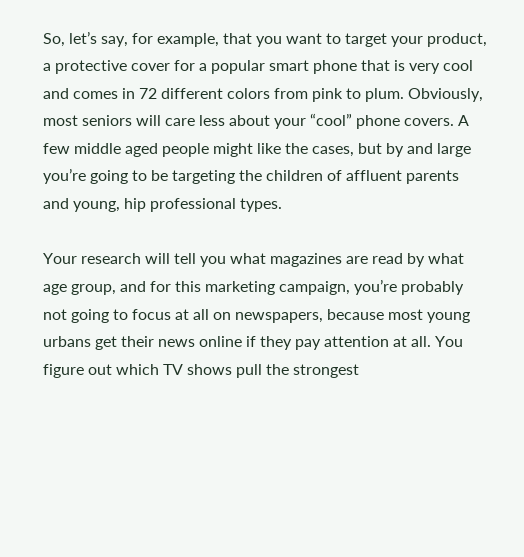So, let’s say, for example, that you want to target your product, a protective cover for a popular smart phone that is very cool and comes in 72 different colors from pink to plum. Obviously, most seniors will care less about your “cool” phone covers. A few middle aged people might like the cases, but by and large you’re going to be targeting the children of affluent parents and young, hip professional types.

Your research will tell you what magazines are read by what age group, and for this marketing campaign, you’re probably not going to focus at all on newspapers, because most young urbans get their news online if they pay attention at all. You figure out which TV shows pull the strongest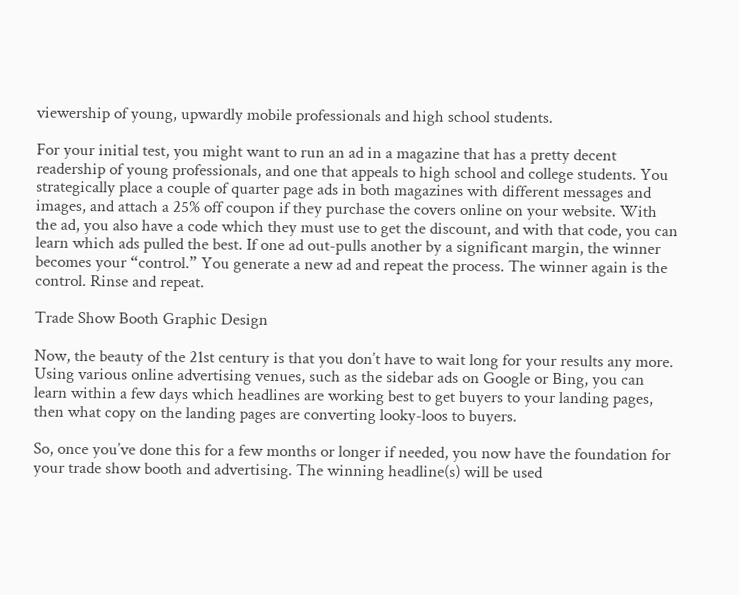viewership of young, upwardly mobile professionals and high school students.

For your initial test, you might want to run an ad in a magazine that has a pretty decent readership of young professionals, and one that appeals to high school and college students. You strategically place a couple of quarter page ads in both magazines with different messages and images, and attach a 25% off coupon if they purchase the covers online on your website. With the ad, you also have a code which they must use to get the discount, and with that code, you can learn which ads pulled the best. If one ad out-pulls another by a significant margin, the winner becomes your “control.” You generate a new ad and repeat the process. The winner again is the control. Rinse and repeat.

Trade Show Booth Graphic Design

Now, the beauty of the 21st century is that you don’t have to wait long for your results any more. Using various online advertising venues, such as the sidebar ads on Google or Bing, you can learn within a few days which headlines are working best to get buyers to your landing pages, then what copy on the landing pages are converting looky-loos to buyers.

So, once you’ve done this for a few months or longer if needed, you now have the foundation for your trade show booth and advertising. The winning headline(s) will be used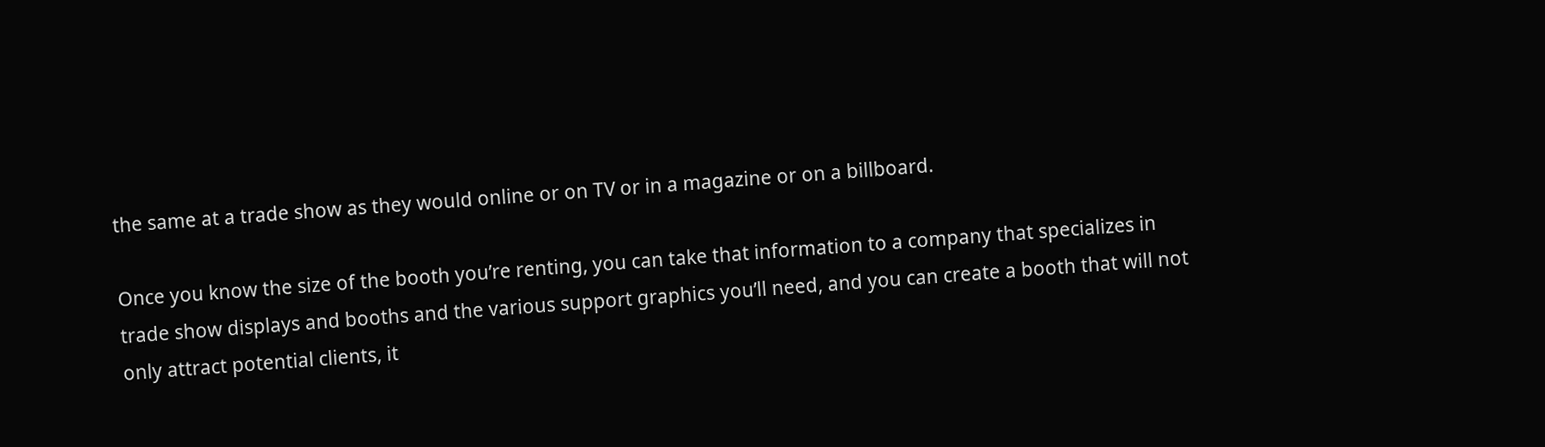the same at a trade show as they would online or on TV or in a magazine or on a billboard.

Once you know the size of the booth you’re renting, you can take that information to a company that specializes in trade show displays and booths and the various support graphics you’ll need, and you can create a booth that will not only attract potential clients, it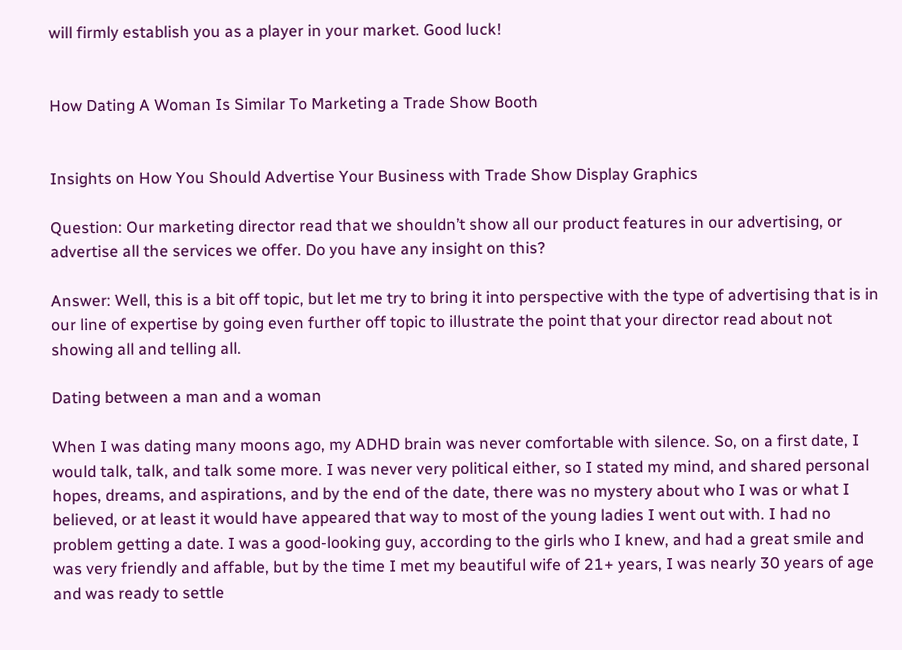will firmly establish you as a player in your market. Good luck!


How Dating A Woman Is Similar To Marketing a Trade Show Booth


Insights on How You Should Advertise Your Business with Trade Show Display Graphics

Question: Our marketing director read that we shouldn’t show all our product features in our advertising, or advertise all the services we offer. Do you have any insight on this?

Answer: Well, this is a bit off topic, but let me try to bring it into perspective with the type of advertising that is in our line of expertise by going even further off topic to illustrate the point that your director read about not showing all and telling all.

Dating between a man and a woman

When I was dating many moons ago, my ADHD brain was never comfortable with silence. So, on a first date, I would talk, talk, and talk some more. I was never very political either, so I stated my mind, and shared personal hopes, dreams, and aspirations, and by the end of the date, there was no mystery about who I was or what I believed, or at least it would have appeared that way to most of the young ladies I went out with. I had no problem getting a date. I was a good-looking guy, according to the girls who I knew, and had a great smile and was very friendly and affable, but by the time I met my beautiful wife of 21+ years, I was nearly 30 years of age and was ready to settle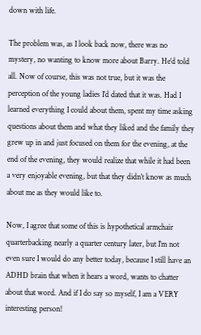down with life.

The problem was, as I look back now, there was no mystery, no wanting to know more about Barry. He’d told all. Now of course, this was not true, but it was the perception of the young ladies I’d dated that it was. Had I learned everything I could about them, spent my time asking questions about them and what they liked and the family they grew up in and just focused on them for the evening, at the end of the evening, they would realize that while it had been a very enjoyable evening, but that they didn’t know as much about me as they would like to.

Now, I agree that some of this is hypothetical armchair quarterbacking nearly a quarter century later, but I’m not even sure I would do any better today, because I still have an ADHD brain that when it hears a word, wants to chatter about that word. And if I do say so myself, I am a VERY interesting person!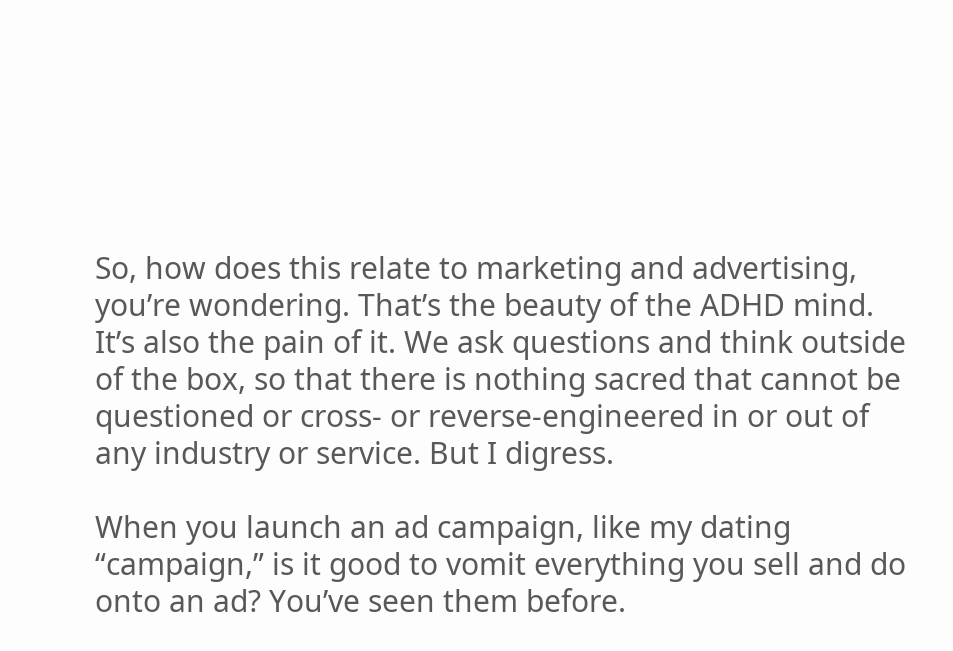So, how does this relate to marketing and advertising, you’re wondering. That’s the beauty of the ADHD mind. It’s also the pain of it. We ask questions and think outside of the box, so that there is nothing sacred that cannot be questioned or cross- or reverse-engineered in or out of any industry or service. But I digress.

When you launch an ad campaign, like my dating “campaign,” is it good to vomit everything you sell and do onto an ad? You’ve seen them before.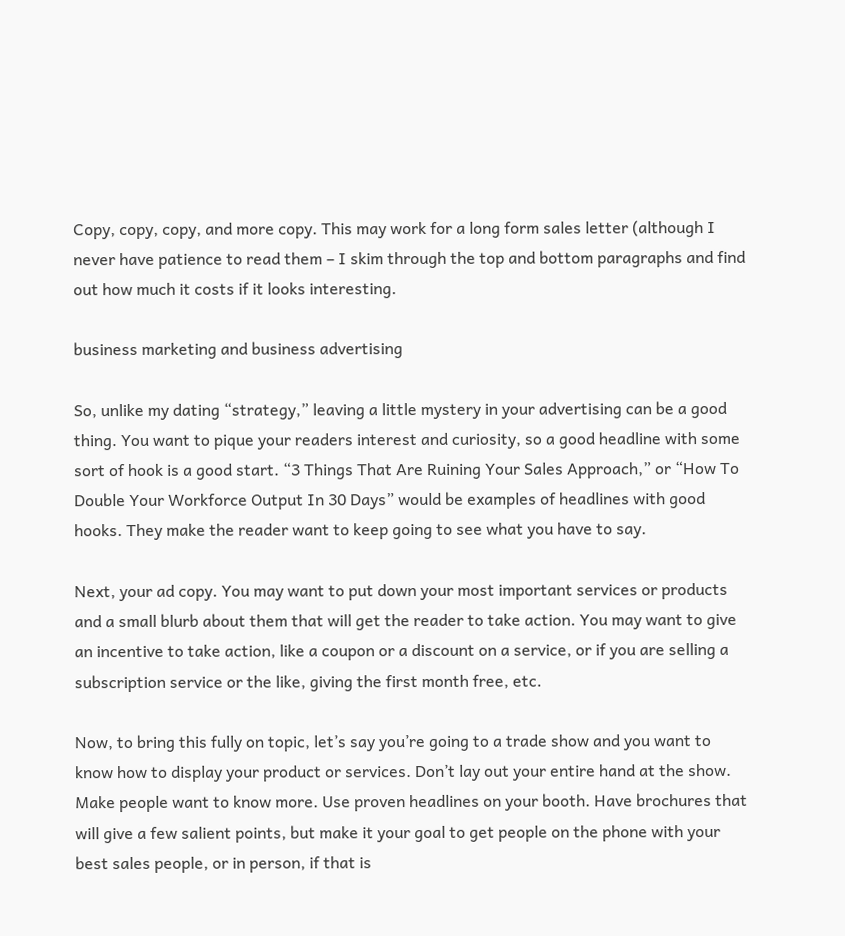Copy, copy, copy, and more copy. This may work for a long form sales letter (although I never have patience to read them – I skim through the top and bottom paragraphs and find out how much it costs if it looks interesting.

business marketing and business advertising

So, unlike my dating “strategy,” leaving a little mystery in your advertising can be a good thing. You want to pique your readers interest and curiosity, so a good headline with some sort of hook is a good start. “3 Things That Are Ruining Your Sales Approach,” or “How To Double Your Workforce Output In 30 Days” would be examples of headlines with good hooks. They make the reader want to keep going to see what you have to say.

Next, your ad copy. You may want to put down your most important services or products and a small blurb about them that will get the reader to take action. You may want to give an incentive to take action, like a coupon or a discount on a service, or if you are selling a subscription service or the like, giving the first month free, etc.

Now, to bring this fully on topic, let’s say you’re going to a trade show and you want to know how to display your product or services. Don’t lay out your entire hand at the show. Make people want to know more. Use proven headlines on your booth. Have brochures that will give a few salient points, but make it your goal to get people on the phone with your best sales people, or in person, if that is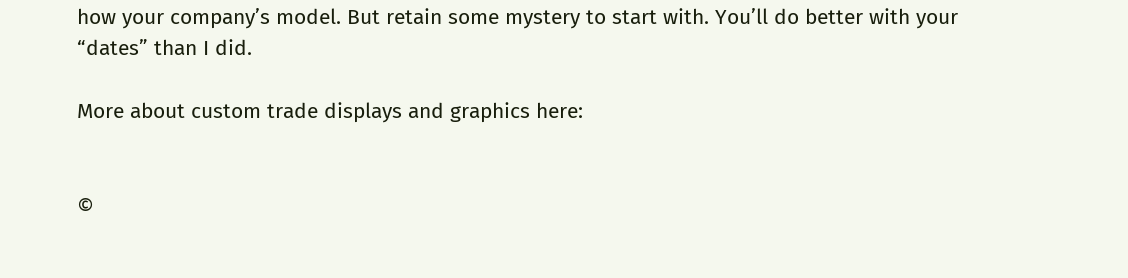how your company’s model. But retain some mystery to start with. You’ll do better with your “dates” than I did.

More about custom trade displays and graphics here:


©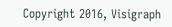Copyright 2016, Visigraph